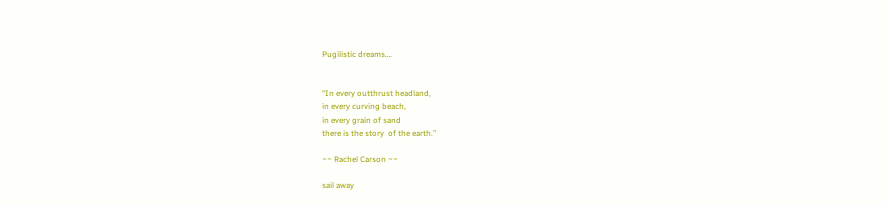Pugilistic dreams….


“In every outthrust headland,
in every curving beach,
in every grain of sand
there is the story  of the earth.”

~~ Rachel Carson ~~

sail away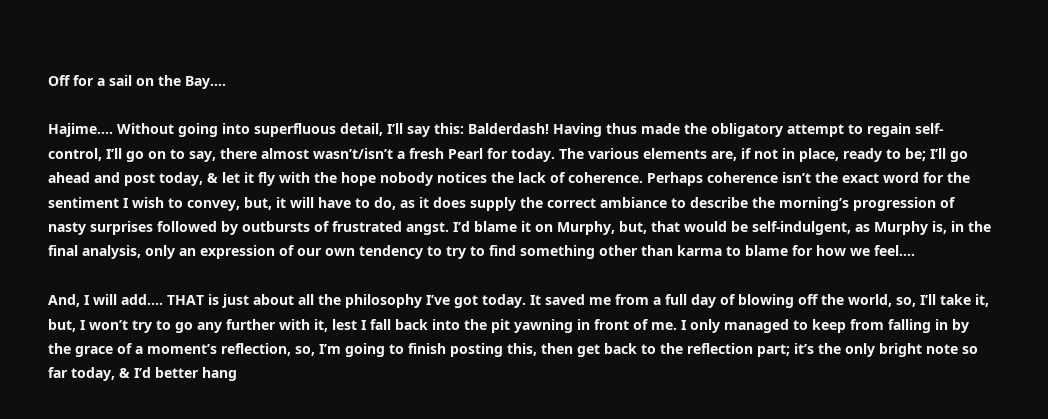Off for a sail on the Bay….

Hajime…. Without going into superfluous detail, I’ll say this: Balderdash! Having thus made the obligatory attempt to regain self-control, I’ll go on to say, there almost wasn’t/isn’t a fresh Pearl for today. The various elements are, if not in place, ready to be; I’ll go ahead and post today, & let it fly with the hope nobody notices the lack of coherence. Perhaps coherence isn’t the exact word for the sentiment I wish to convey, but, it will have to do, as it does supply the correct ambiance to describe the morning’s progression of nasty surprises followed by outbursts of frustrated angst. I’d blame it on Murphy, but, that would be self-indulgent, as Murphy is, in the final analysis, only an expression of our own tendency to try to find something other than karma to blame for how we feel….

And, I will add…. THAT is just about all the philosophy I’ve got today. It saved me from a full day of blowing off the world, so, I’ll take it, but, I won’t try to go any further with it, lest I fall back into the pit yawning in front of me. I only managed to keep from falling in by the grace of a moment’s reflection, so, I’m going to finish posting this, then get back to the reflection part; it’s the only bright note so far today, & I’d better hang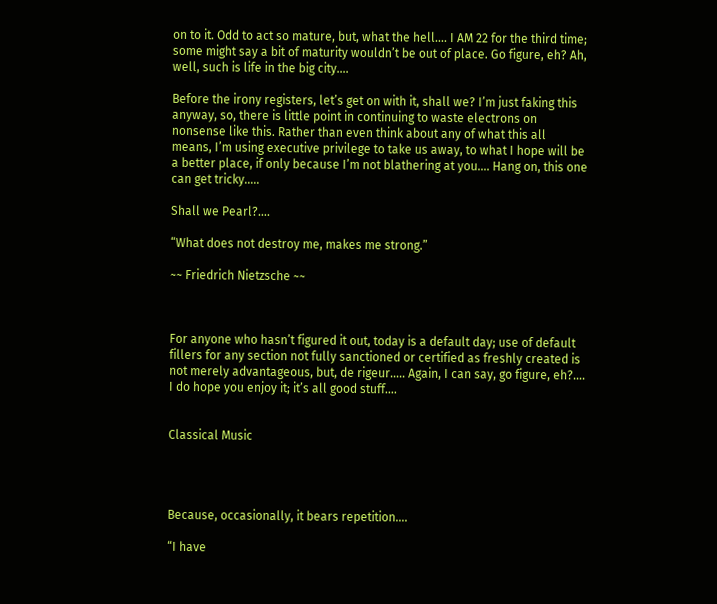on to it. Odd to act so mature, but, what the hell…. I AM 22 for the third time; some might say a bit of maturity wouldn’t be out of place. Go figure, eh? Ah, well, such is life in the big city….

Before the irony registers, let’s get on with it, shall we? I’m just faking this anyway, so, there is little point in continuing to waste electrons on nonsense like this. Rather than even think about any of what this all means, I’m using executive privilege to take us away, to what I hope will be a better place, if only because I’m not blathering at you…. Hang on, this one can get tricky…..

Shall we Pearl?….

“What does not destroy me, makes me strong.”

~~ Friedrich Nietzsche ~~



For anyone who hasn’t figured it out, today is a default day; use of default fillers for any section not fully sanctioned or certified as freshly created is not merely advantageous, but, de rigeur….. Again, I can say, go figure, eh?…. I do hope you enjoy it; it’s all good stuff….


Classical Music




Because, occasionally, it bears repetition….

“I have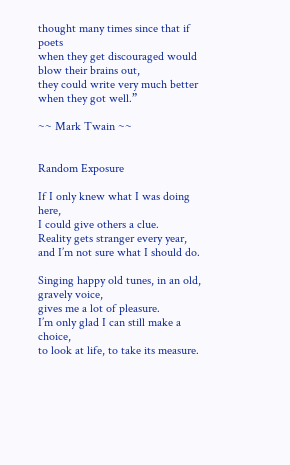thought many times since that if poets
when they get discouraged would blow their brains out,
they could write very much better
when they got well.”

~~ Mark Twain ~~


Random Exposure

If I only knew what I was doing here,
I could give others a clue.
Reality gets stranger every year,
and I’m not sure what I should do.

Singing happy old tunes, in an old, gravely voice,
gives me a lot of pleasure.
I’m only glad I can still make a choice,
to look at life, to take its measure.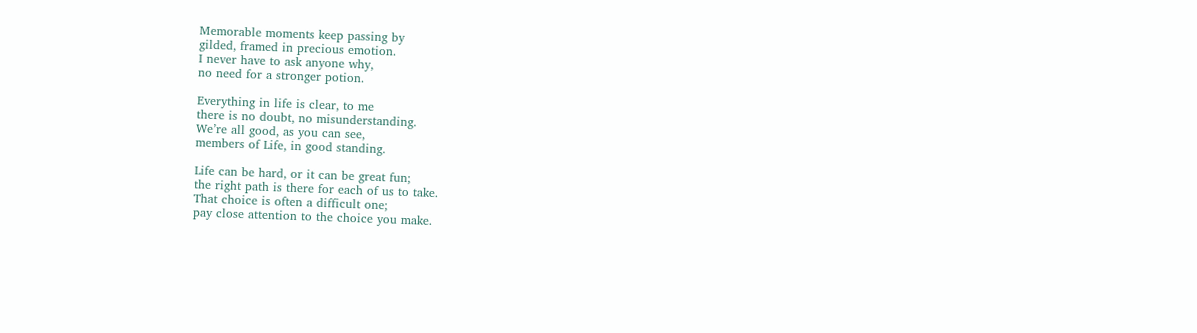Memorable moments keep passing by
gilded, framed in precious emotion.
I never have to ask anyone why,
no need for a stronger potion.

Everything in life is clear, to me
there is no doubt, no misunderstanding.
We’re all good, as you can see,
members of Life, in good standing.

Life can be hard, or it can be great fun;
the right path is there for each of us to take.
That choice is often a difficult one;
pay close attention to the choice you make.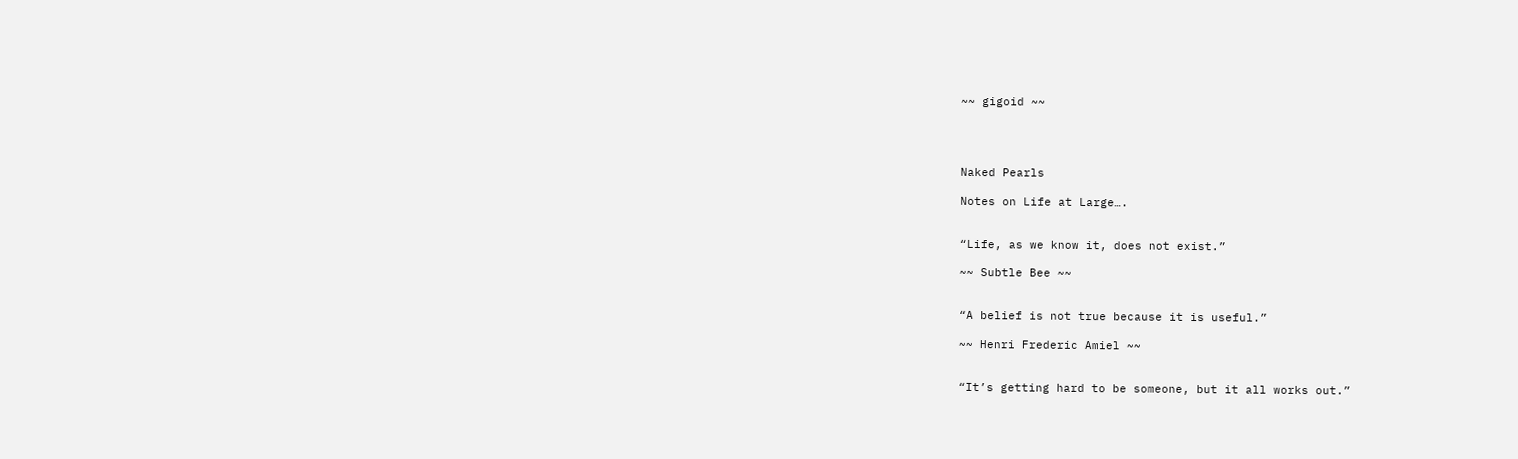~~ gigoid ~~




Naked Pearls

Notes on Life at Large….


“Life, as we know it, does not exist.”

~~ Subtle Bee ~~


“A belief is not true because it is useful.”

~~ Henri Frederic Amiel ~~


“It’s getting hard to be someone, but it all works out.”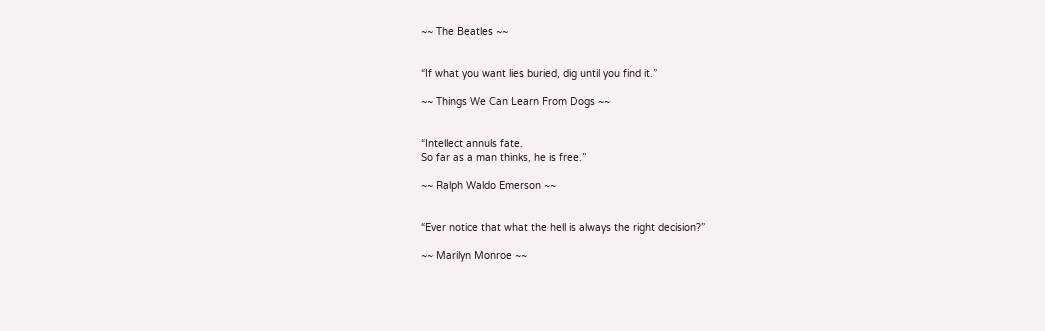~~ The Beatles ~~


“If what you want lies buried, dig until you find it.”

~~ Things We Can Learn From Dogs ~~


“Intellect annuls fate.
So far as a man thinks, he is free.”

~~ Ralph Waldo Emerson ~~


“Ever notice that what the hell is always the right decision?”

~~ Marilyn Monroe ~~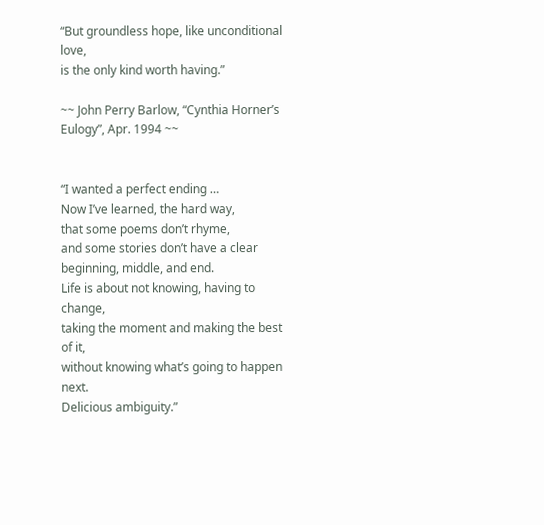“But groundless hope, like unconditional love,
is the only kind worth having.”

~~ John Perry Barlow, “Cynthia Horner’s Eulogy”, Apr. 1994 ~~


“I wanted a perfect ending …
Now I’ve learned, the hard way,
that some poems don’t rhyme,
and some stories don’t have a clear beginning, middle, and end.
Life is about not knowing, having to change,
taking the moment and making the best of it,
without knowing what’s going to happen next.
Delicious ambiguity.”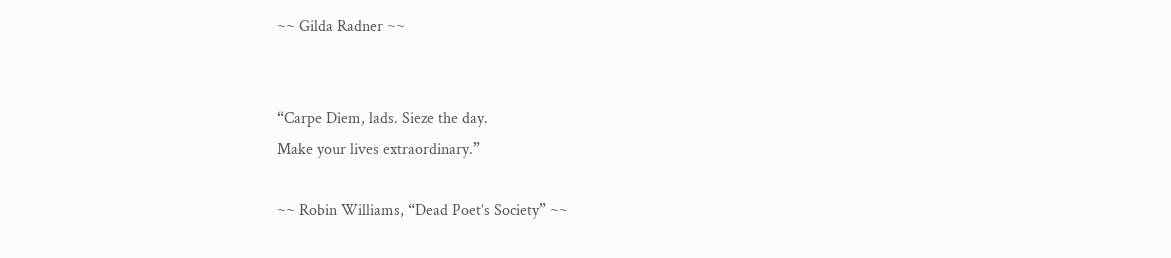~~ Gilda Radner ~~


“Carpe Diem, lads. Sieze the day.
Make your lives extraordinary.”

~~ Robin Williams, “Dead Poet’s Society” ~~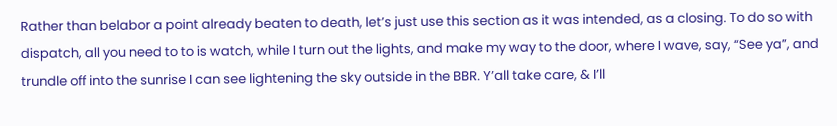Rather than belabor a point already beaten to death, let’s just use this section as it was intended, as a closing. To do so with dispatch, all you need to to is watch, while I turn out the lights, and make my way to the door, where I wave, say, “See ya”, and trundle off into the sunrise I can see lightening the sky outside in the BBR. Y’all take care, & I’ll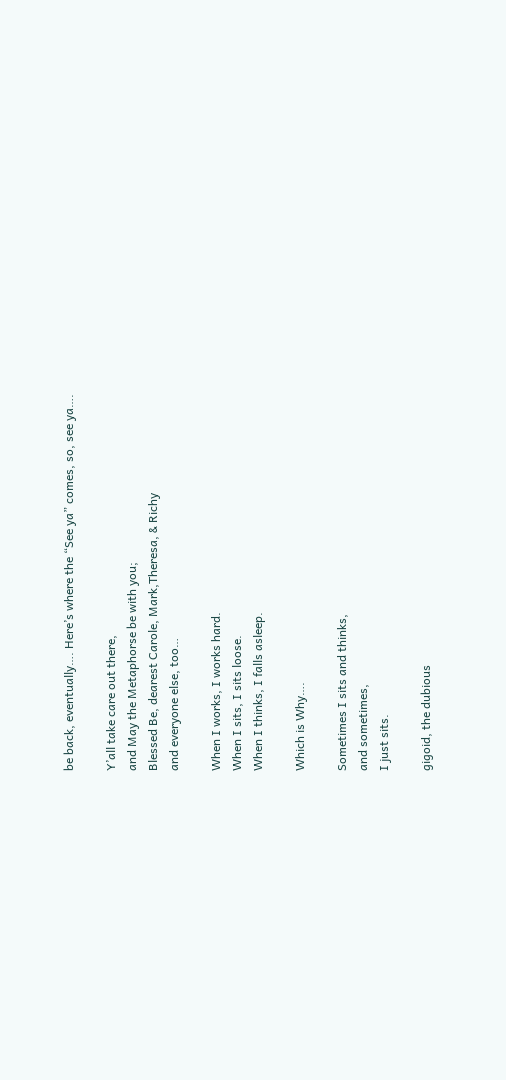be back, eventually…. Here’s where the “See ya” comes, so, see ya….

Y’all take care out there,
and May the Metaphorse be with you;
Blessed Be, dearest Carole, Mark,Theresa, & Richy
and everyone else, too…

When I works, I works hard.
When I sits, I sits loose.
When I thinks, I falls asleep.

Which is Why….

Sometimes I sits and thinks,
and sometimes,
I just sits.

gigoid, the dubious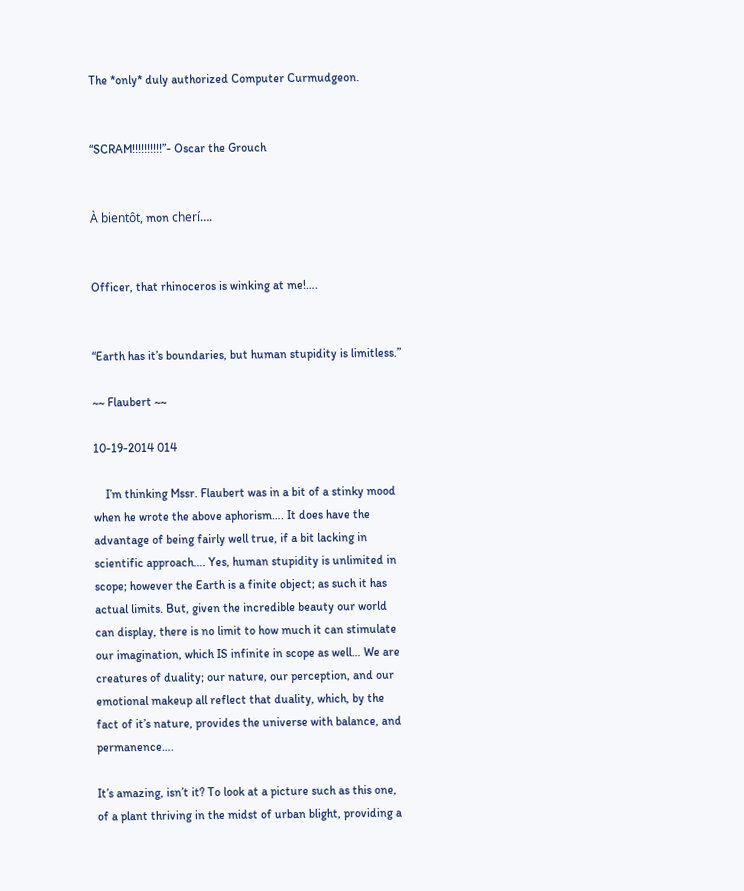The *only* duly authorized Computer Curmudgeon.


“SCRAM!!!!!!!!!!”- Oscar the Grouch


À bientôt, mon cherí….


Officer, that rhinoceros is winking at me!….


“Earth has it’s boundaries, but human stupidity is limitless.”

~~ Flaubert ~~

10-19-2014 014

    I’m thinking Mssr. Flaubert was in a bit of a stinky mood when he wrote the above aphorism…. It does have the advantage of being fairly well true, if a bit lacking in scientific approach…. Yes, human stupidity is unlimited in scope; however the Earth is a finite object; as such it has actual limits. But, given the incredible beauty our world can display, there is no limit to how much it can stimulate our imagination, which IS infinite in scope as well… We are creatures of duality; our nature, our perception, and our emotional makeup all reflect that duality, which, by the fact of it’s nature, provides the universe with balance, and permanence….

It’s amazing, isn’t it? To look at a picture such as this one, of a plant thriving in the midst of urban blight, providing a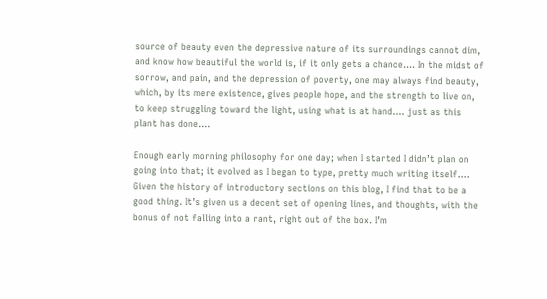source of beauty even the depressive nature of its surroundings cannot dim, and know how beautiful the world is, if it only gets a chance…. In the midst of sorrow, and pain, and the depression of poverty, one may always find beauty, which, by its mere existence, gives people hope, and the strength to live on, to keep struggling toward the light, using what is at hand…. just as this plant has done….

Enough early morning philosophy for one day; when I started I didn’t plan on going into that; it evolved as I began to type, pretty much writing itself…. Given the history of introductory sections on this blog, I find that to be a good thing. It’s given us a decent set of opening lines, and thoughts, with the bonus of not falling into a rant, right out of the box. I’m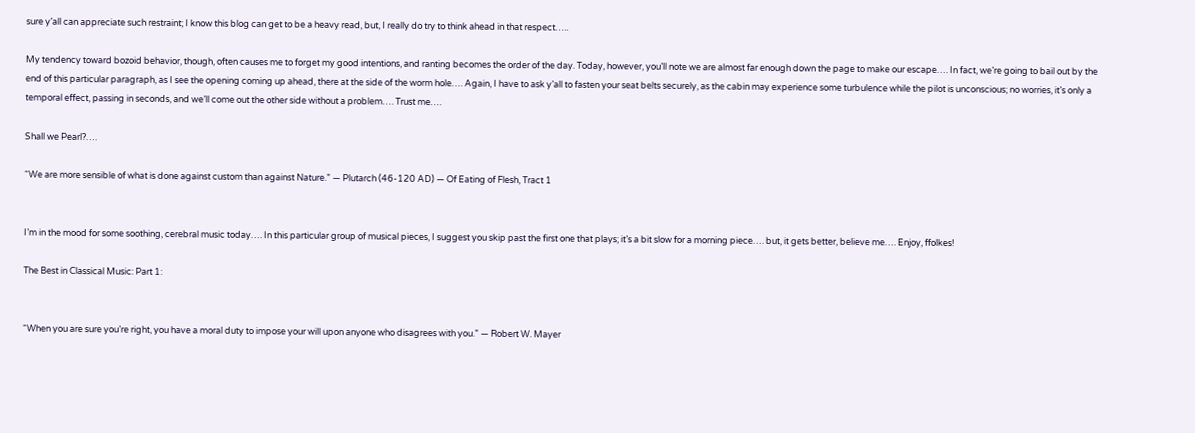sure y’all can appreciate such restraint; I know this blog can get to be a heavy read, but, I really do try to think ahead in that respect…..

My tendency toward bozoid behavior, though, often causes me to forget my good intentions, and ranting becomes the order of the day. Today, however, you’ll note we are almost far enough down the page to make our escape…. In fact, we’re going to bail out by the end of this particular paragraph, as I see the opening coming up ahead, there at the side of the worm hole…. Again, I have to ask y’all to fasten your seat belts securely, as the cabin may experience some turbulence while the pilot is unconscious; no worries, it’s only a temporal effect, passing in seconds, and we’ll come out the other side without a problem…. Trust me….

Shall we Pearl?….

“We are more sensible of what is done against custom than against Nature.” — Plutarch (46-120 AD) — Of Eating of Flesh, Tract 1


I’m in the mood for some soothing, cerebral music today…. In this particular group of musical pieces, I suggest you skip past the first one that plays; it’s a bit slow for a morning piece…. but, it gets better, believe me…. Enjoy, ffolkes!

The Best in Classical Music: Part 1:


“When you are sure you’re right, you have a moral duty to impose your will upon anyone who disagrees with you.” — Robert W. Mayer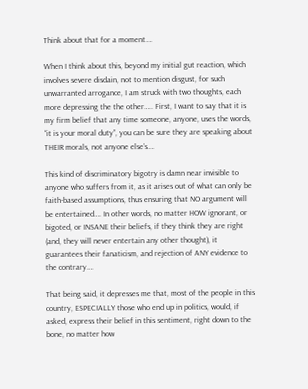Think about that for a moment….

When I think about this, beyond my initial gut reaction, which involves severe disdain, not to mention disgust, for such unwarranted arrogance, I am struck with two thoughts, each more depressing the the other….. First, I want to say that it is my firm belief that any time someone, anyone, uses the words, “it is your moral duty”, you can be sure they are speaking about THEIR morals, not anyone else’s….

This kind of discriminatory bigotry is damn near invisible to anyone who suffers from it, as it arises out of what can only be faith-based assumptions, thus ensuring that NO argument will be entertained…. In other words, no matter HOW ignorant, or bigoted, or INSANE their beliefs, if they think they are right (and, they will never entertain any other thought), it guarantees their fanaticism, and rejection of ANY evidence to the contrary….

That being said, it depresses me that, most of the people in this country, ESPECIALLY those who end up in politics, would, if asked, express their belief in this sentiment, right down to the bone, no matter how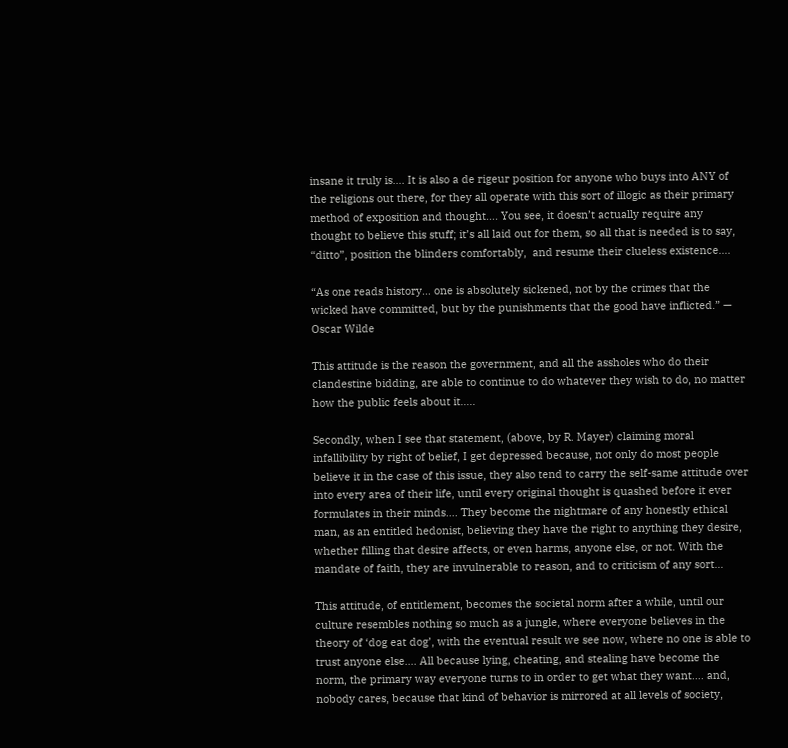insane it truly is…. It is also a de rigeur position for anyone who buys into ANY of the religions out there, for they all operate with this sort of illogic as their primary method of exposition and thought…. You see, it doesn’t actually require any thought to believe this stuff; it’s all laid out for them, so all that is needed is to say, “ditto”, position the blinders comfortably,  and resume their clueless existence….

“As one reads history… one is absolutely sickened, not by the crimes that the  wicked have committed, but by the punishments that the good have inflicted.” — Oscar Wilde

This attitude is the reason the government, and all the assholes who do their clandestine bidding, are able to continue to do whatever they wish to do, no matter how the public feels about it…..

Secondly, when I see that statement, (above, by R. Mayer) claiming moral infallibility by right of belief, I get depressed because, not only do most people believe it in the case of this issue, they also tend to carry the self-same attitude over into every area of their life, until every original thought is quashed before it ever formulates in their minds…. They become the nightmare of any honestly ethical man, as an entitled hedonist, believing they have the right to anything they desire, whether filling that desire affects, or even harms, anyone else, or not. With the mandate of faith, they are invulnerable to reason, and to criticism of any sort…

This attitude, of entitlement, becomes the societal norm after a while, until our culture resembles nothing so much as a jungle, where everyone believes in the theory of ‘dog eat dog’, with the eventual result we see now, where no one is able to trust anyone else…. All because lying, cheating, and stealing have become the norm, the primary way everyone turns to in order to get what they want…. and, nobody cares, because that kind of behavior is mirrored at all levels of society,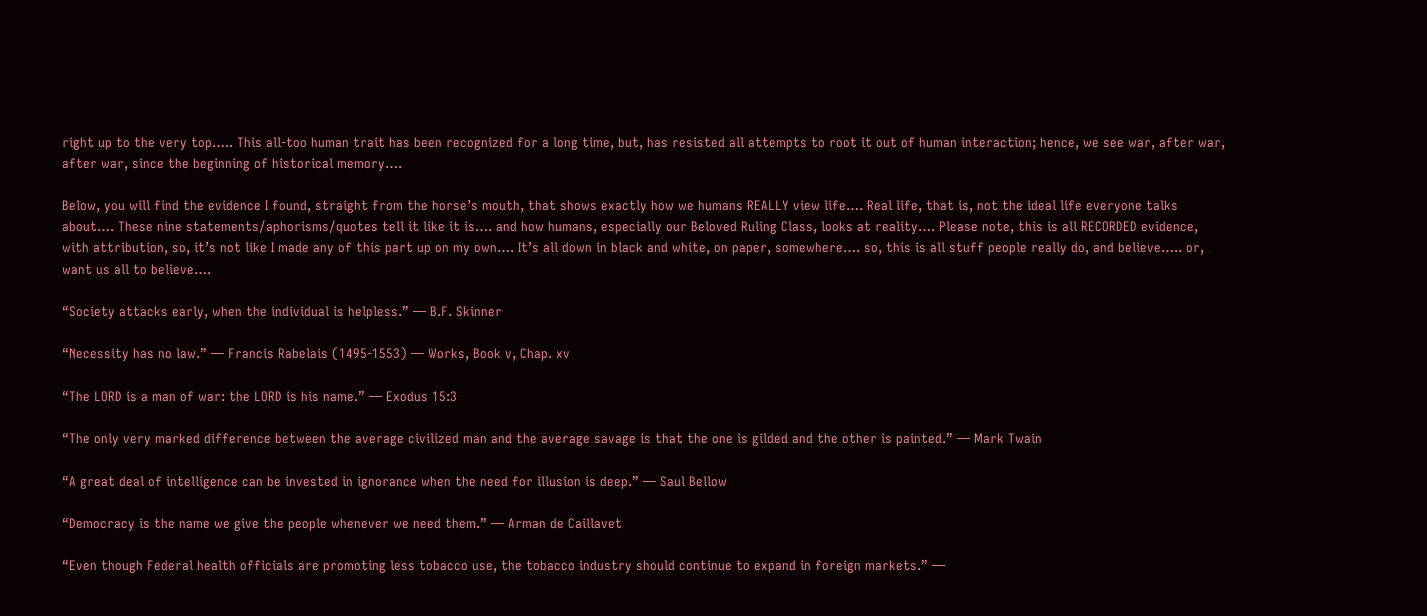right up to the very top….. This all-too human trait has been recognized for a long time, but, has resisted all attempts to root it out of human interaction; hence, we see war, after war, after war, since the beginning of historical memory….

Below, you will find the evidence I found, straight from the horse’s mouth, that shows exactly how we humans REALLY view life…. Real life, that is, not the ideal life everyone talks about…. These nine statements/aphorisms/quotes tell it like it is…. and how humans, especially our Beloved Ruling Class, looks at reality…. Please note, this is all RECORDED evidence, with attribution, so, it’s not like I made any of this part up on my own…. It’s all down in black and white, on paper, somewhere…. so, this is all stuff people really do, and believe….. or, want us all to believe….

“Society attacks early, when the individual is helpless.” — B.F. Skinner

“Necessity has no law.” — Francis Rabelais (1495-1553) — Works, Book v, Chap. xv

“The LORD is a man of war: the LORD is his name.” — Exodus 15:3

“The only very marked difference between the average civilized man and the average savage is that the one is gilded and the other is painted.” — Mark Twain

“A great deal of intelligence can be invested in ignorance when the need for illusion is deep.” — Saul Bellow

“Democracy is the name we give the people whenever we need them.” — Arman de Caillavet

“Even though Federal health officials are promoting less tobacco use, the tobacco industry should continue to expand in foreign markets.” —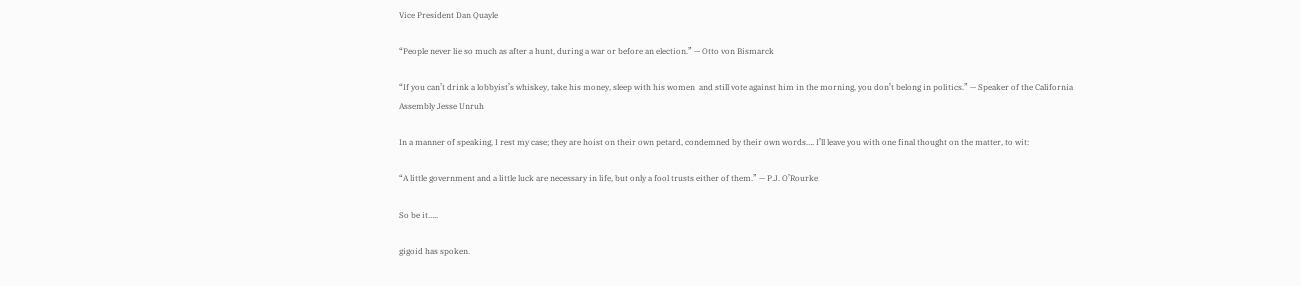Vice President Dan Quayle

“People never lie so much as after a hunt, during a war or before an election.” — Otto von Bismarck

“If you can’t drink a lobbyist’s whiskey, take his money, sleep with his women  and still vote against him in the morning, you don’t belong in politics.” — Speaker of the California Assembly Jesse Unruh

In a manner of speaking, I rest my case; they are hoist on their own petard, condemned by their own words…. I’ll leave you with one final thought on the matter, to wit:

“A little government and a little luck are necessary in life, but only a fool trusts either of them.” — P.J. O’Rourke

So be it…..

gigoid has spoken.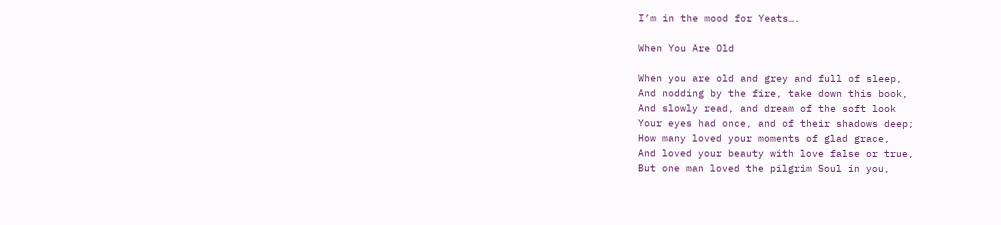I’m in the mood for Yeats….

When You Are Old

When you are old and grey and full of sleep,
And nodding by the fire, take down this book,
And slowly read, and dream of the soft look
Your eyes had once, and of their shadows deep;
How many loved your moments of glad grace,
And loved your beauty with love false or true,
But one man loved the pilgrim Soul in you,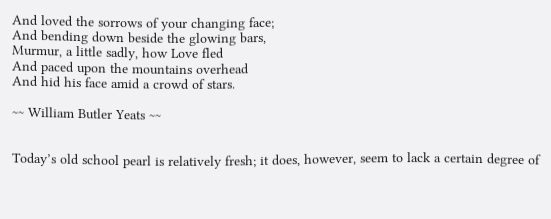And loved the sorrows of your changing face;
And bending down beside the glowing bars,
Murmur, a little sadly, how Love fled
And paced upon the mountains overhead
And hid his face amid a crowd of stars.

~~ William Butler Yeats ~~


Today’s old school pearl is relatively fresh; it does, however, seem to lack a certain degree of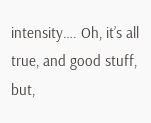intensity…. Oh, it’s all true, and good stuff, but,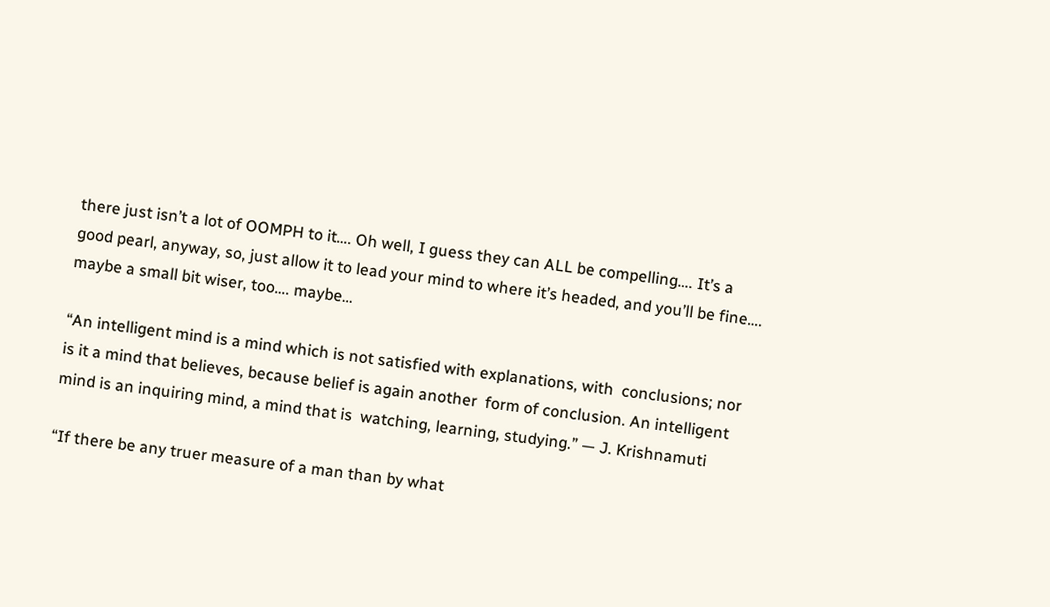there just isn’t a lot of OOMPH to it…. Oh well, I guess they can ALL be compelling…. It’s a good pearl, anyway, so, just allow it to lead your mind to where it’s headed, and you’ll be fine…. maybe a small bit wiser, too…. maybe…

“An intelligent mind is a mind which is not satisfied with explanations, with  conclusions; nor is it a mind that believes, because belief is again another  form of conclusion. An intelligent mind is an inquiring mind, a mind that is  watching, learning, studying.” — J. Krishnamuti

“If there be any truer measure of a man than by what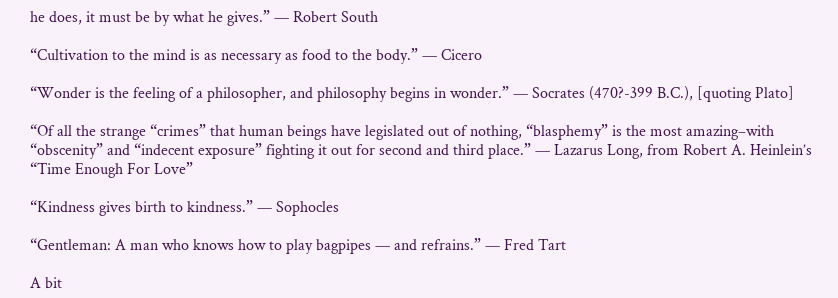he does, it must be by what he gives.” — Robert South

“Cultivation to the mind is as necessary as food to the body.” — Cicero

“Wonder is the feeling of a philosopher, and philosophy begins in wonder.” — Socrates (470?-399 B.C.), [quoting Plato]

“Of all the strange “crimes” that human beings have legislated out of nothing, “blasphemy” is the most amazing–with “obscenity” and “indecent exposure” fighting it out for second and third place.” — Lazarus Long, from Robert A. Heinlein’s “Time Enough For Love”

“Kindness gives birth to kindness.” — Sophocles

“Gentleman: A man who knows how to play bagpipes — and refrains.” — Fred Tart

A bit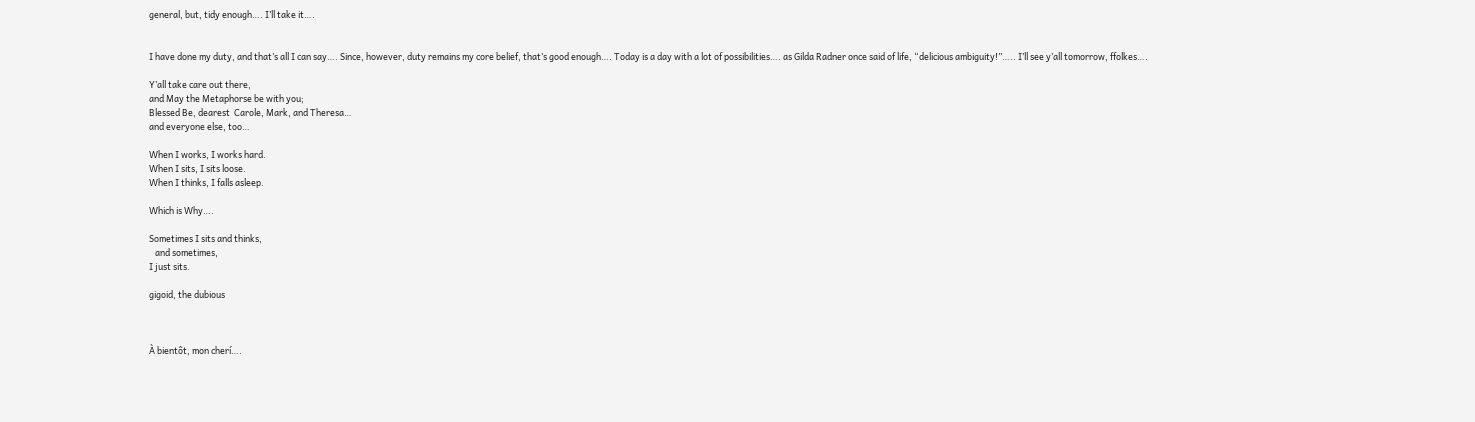general, but, tidy enough…. I’ll take it….


I have done my duty, and that’s all I can say…. Since, however, duty remains my core belief, that’s good enough…. Today is a day with a lot of possibilities…. as Gilda Radner once said of life, “delicious ambiguity!”….. I’ll see y’all tomorrow, ffolkes….

Y’all take care out there,
and May the Metaphorse be with you;
Blessed Be, dearest  Carole, Mark, and Theresa…
and everyone else, too…

When I works, I works hard.
When I sits, I sits loose.
When I thinks, I falls asleep.

Which is Why….

Sometimes I sits and thinks,
   and sometimes,
I just sits.

gigoid, the dubious



À bientôt, mon cherí….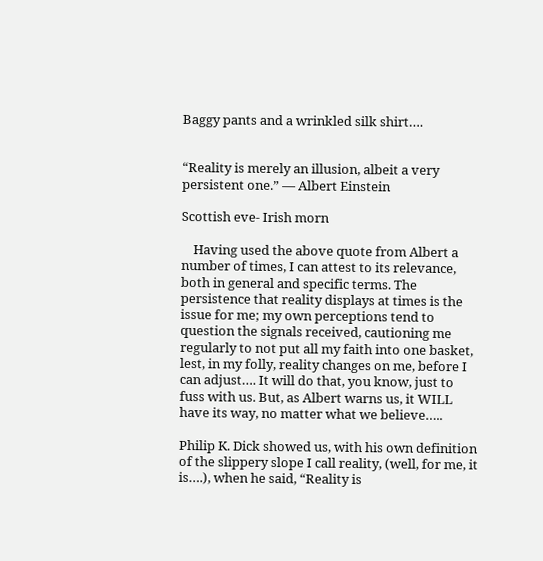Baggy pants and a wrinkled silk shirt….


“Reality is merely an illusion, albeit a very persistent one.” — Albert Einstein

Scottish eve- Irish morn

    Having used the above quote from Albert a number of times, I can attest to its relevance, both in general and specific terms. The persistence that reality displays at times is the issue for me; my own perceptions tend to question the signals received, cautioning me regularly to not put all my faith into one basket, lest, in my folly, reality changes on me, before I can adjust…. It will do that, you know, just to fuss with us. But, as Albert warns us, it WILL have its way, no matter what we believe…..

Philip K. Dick showed us, with his own definition of the slippery slope I call reality, (well, for me, it is….), when he said, “Reality is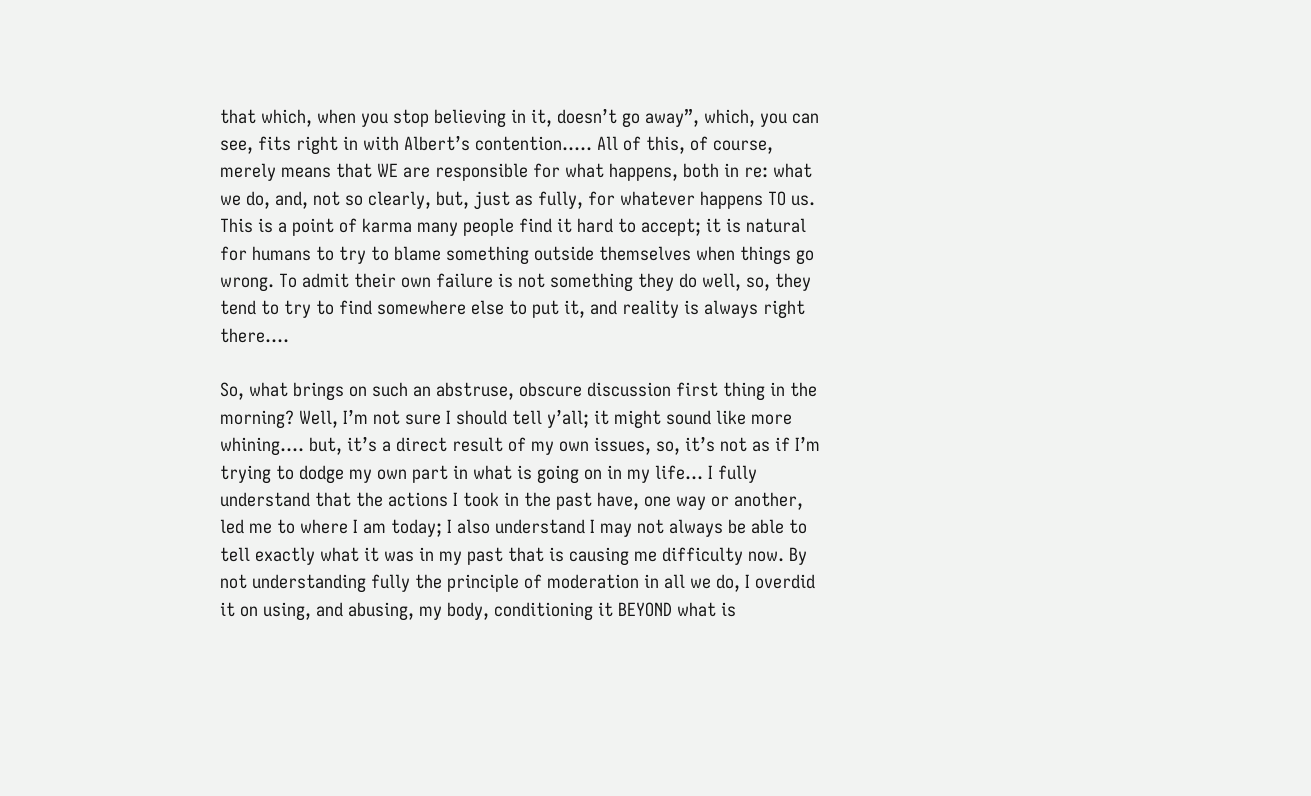that which, when you stop believing in it, doesn’t go away”, which, you can see, fits right in with Albert’s contention….. All of this, of course, merely means that WE are responsible for what happens, both in re: what we do, and, not so clearly, but, just as fully, for whatever happens TO us. This is a point of karma many people find it hard to accept; it is natural for humans to try to blame something outside themselves when things go wrong. To admit their own failure is not something they do well, so, they tend to try to find somewhere else to put it, and reality is always right there….

So, what brings on such an abstruse, obscure discussion first thing in the morning? Well, I’m not sure I should tell y’all; it might sound like more whining…. but, it’s a direct result of my own issues, so, it’s not as if I’m trying to dodge my own part in what is going on in my life… I fully understand that the actions I took in the past have, one way or another, led me to where I am today; I also understand I may not always be able to tell exactly what it was in my past that is causing me difficulty now. By not understanding fully the principle of moderation in all we do, I overdid it on using, and abusing, my body, conditioning it BEYOND what is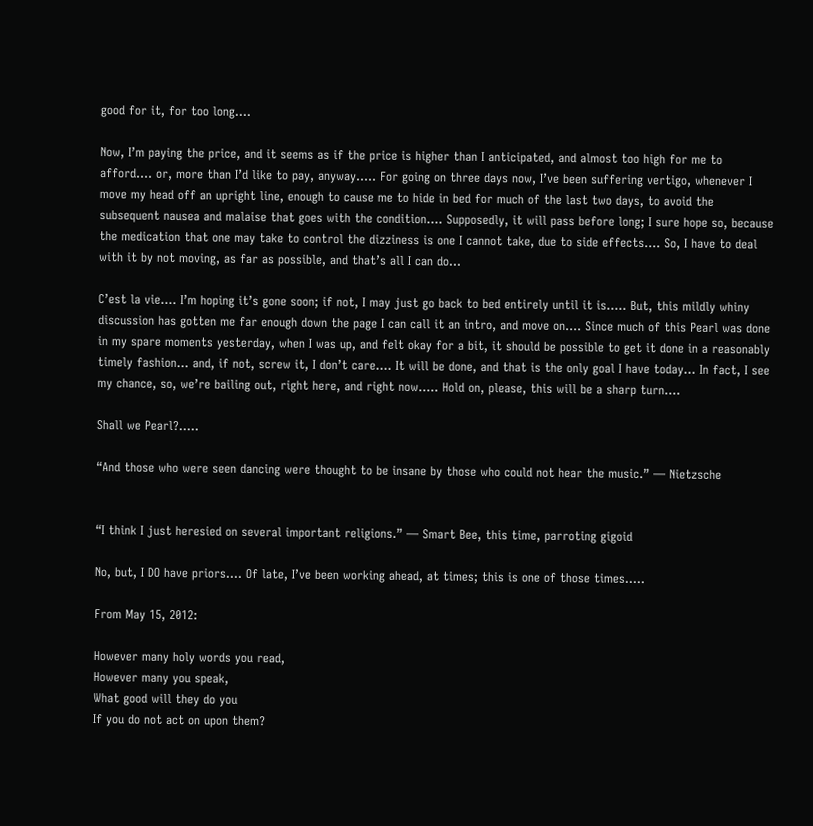good for it, for too long….

Now, I’m paying the price, and it seems as if the price is higher than I anticipated, and almost too high for me to afford…. or, more than I’d like to pay, anyway….. For going on three days now, I’ve been suffering vertigo, whenever I move my head off an upright line, enough to cause me to hide in bed for much of the last two days, to avoid the subsequent nausea and malaise that goes with the condition…. Supposedly, it will pass before long; I sure hope so, because the medication that one may take to control the dizziness is one I cannot take, due to side effects…. So, I have to deal with it by not moving, as far as possible, and that’s all I can do…

C’est la vie…. I’m hoping it’s gone soon; if not, I may just go back to bed entirely until it is….. But, this mildly whiny discussion has gotten me far enough down the page I can call it an intro, and move on…. Since much of this Pearl was done in my spare moments yesterday, when I was up, and felt okay for a bit, it should be possible to get it done in a reasonably timely fashion… and, if not, screw it, I don’t care…. It will be done, and that is the only goal I have today… In fact, I see my chance, so, we’re bailing out, right here, and right now….. Hold on, please, this will be a sharp turn….

Shall we Pearl?…..

“And those who were seen dancing were thought to be insane by those who could not hear the music.” — Nietzsche


“I think I just heresied on several important religions.” — Smart Bee, this time, parroting gigoid

No, but, I DO have priors…. Of late, I’ve been working ahead, at times; this is one of those times…..

From May 15, 2012:

However many holy words you read,
However many you speak,
What good will they do you
If you do not act on upon them?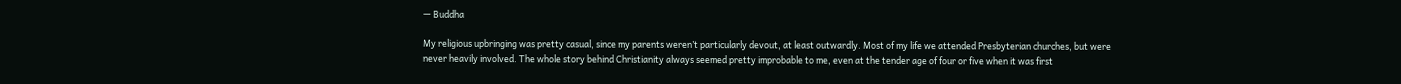— Buddha

My religious upbringing was pretty casual, since my parents weren’t particularly devout, at least outwardly. Most of my life we attended Presbyterian churches, but were never heavily involved. The whole story behind Christianity always seemed pretty improbable to me, even at the tender age of four or five when it was first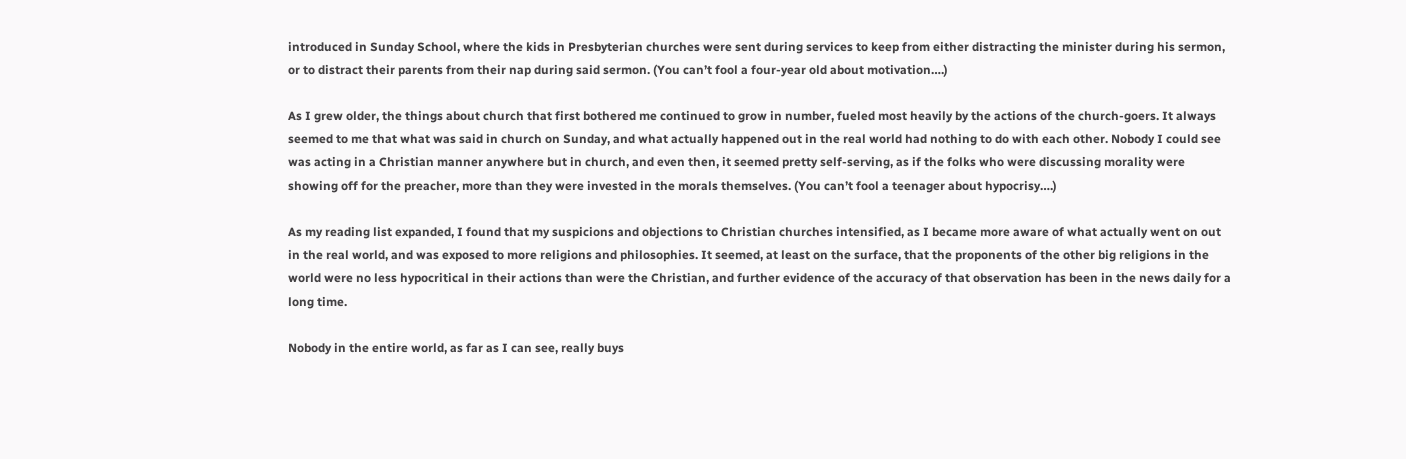introduced in Sunday School, where the kids in Presbyterian churches were sent during services to keep from either distracting the minister during his sermon, or to distract their parents from their nap during said sermon. (You can’t fool a four-year old about motivation….)

As I grew older, the things about church that first bothered me continued to grow in number, fueled most heavily by the actions of the church-goers. It always seemed to me that what was said in church on Sunday, and what actually happened out in the real world had nothing to do with each other. Nobody I could see was acting in a Christian manner anywhere but in church, and even then, it seemed pretty self-serving, as if the folks who were discussing morality were showing off for the preacher, more than they were invested in the morals themselves. (You can’t fool a teenager about hypocrisy….)

As my reading list expanded, I found that my suspicions and objections to Christian churches intensified, as I became more aware of what actually went on out in the real world, and was exposed to more religions and philosophies. It seemed, at least on the surface, that the proponents of the other big religions in the world were no less hypocritical in their actions than were the Christian, and further evidence of the accuracy of that observation has been in the news daily for a long time.

Nobody in the entire world, as far as I can see, really buys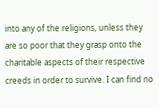into any of the religions, unless they are so poor that they grasp onto the charitable aspects of their respective creeds in order to survive. I can find no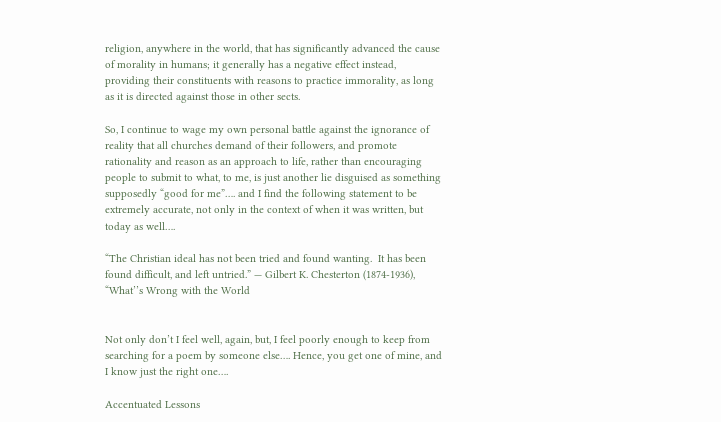religion, anywhere in the world, that has significantly advanced the cause of morality in humans; it generally has a negative effect instead, providing their constituents with reasons to practice immorality, as long as it is directed against those in other sects.

So, I continue to wage my own personal battle against the ignorance of reality that all churches demand of their followers, and promote rationality and reason as an approach to life, rather than encouraging people to submit to what, to me, is just another lie disguised as something supposedly “good for me”…. and I find the following statement to be extremely accurate, not only in the context of when it was written, but today as well….

“The Christian ideal has not been tried and found wanting.  It has been found difficult, and left untried.” — Gilbert K. Chesterton (1874-1936), “What’’s Wrong with the World


Not only don’t I feel well, again, but, I feel poorly enough to keep from searching for a poem by someone else…. Hence, you get one of mine, and I know just the right one….

Accentuated Lessons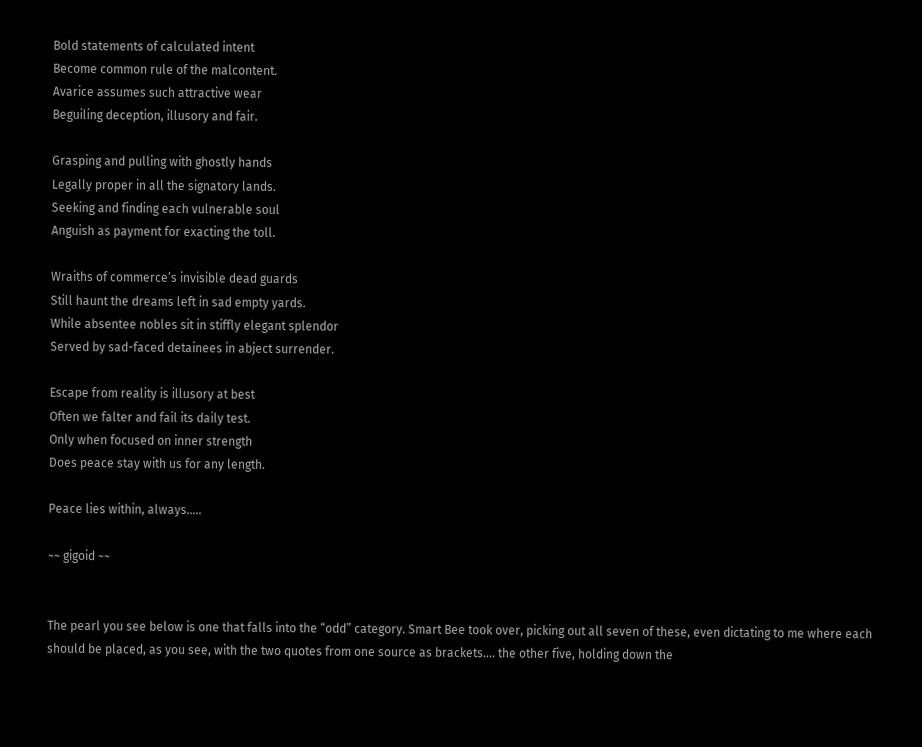Bold statements of calculated intent
Become common rule of the malcontent.
Avarice assumes such attractive wear
Beguiling deception, illusory and fair.

Grasping and pulling with ghostly hands
Legally proper in all the signatory lands.
Seeking and finding each vulnerable soul
Anguish as payment for exacting the toll.

Wraiths of commerce’s invisible dead guards
Still haunt the dreams left in sad empty yards.
While absentee nobles sit in stiffly elegant splendor
Served by sad-faced detainees in abject surrender.

Escape from reality is illusory at best
Often we falter and fail its daily test.
Only when focused on inner strength
Does peace stay with us for any length.

Peace lies within, always…..

~~ gigoid ~~


The pearl you see below is one that falls into the “odd” category. Smart Bee took over, picking out all seven of these, even dictating to me where each should be placed, as you see, with the two quotes from one source as brackets…. the other five, holding down the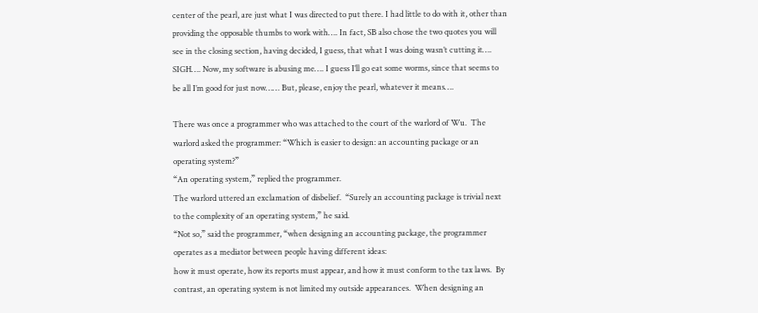center of the pearl, are just what I was directed to put there. I had little to do with it, other than providing the opposable thumbs to work with…. In fact, SB also chose the two quotes you will see in the closing section, having decided, I guess, that what I was doing wasn’t cutting it…. SIGH…. Now, my software is abusing me…. I guess I’ll go eat some worms, since that seems to be all I’m good for just now…… But, please, enjoy the pearl, whatever it means….

There was once a programmer who was attached to the court of the warlord of Wu.  The warlord asked the programmer: “Which is easier to design: an accounting package or an operating system?”
“An operating system,” replied the programmer.
The warlord uttered an exclamation of disbelief.  “Surely an accounting package is trivial next to the complexity of an operating system,” he said.
“Not so,” said the programmer, “when designing an accounting package, the programmer operates as a mediator between people having different ideas:
how it must operate, how its reports must appear, and how it must conform to the tax laws.  By contrast, an operating system is not limited my outside appearances.  When designing an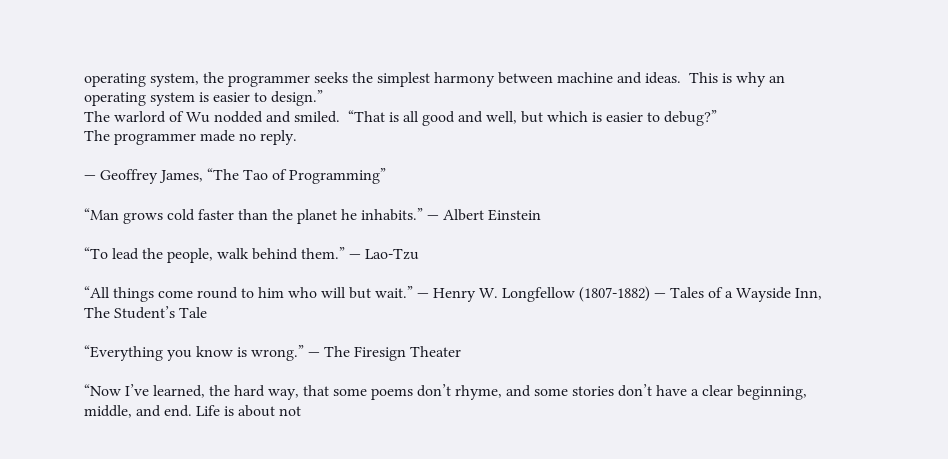operating system, the programmer seeks the simplest harmony between machine and ideas.  This is why an operating system is easier to design.”
The warlord of Wu nodded and smiled.  “That is all good and well, but which is easier to debug?”
The programmer made no reply.

— Geoffrey James, “The Tao of Programming”

“Man grows cold faster than the planet he inhabits.” — Albert Einstein

“To lead the people, walk behind them.” — Lao-Tzu

“All things come round to him who will but wait.” — Henry W. Longfellow (1807-1882) — Tales of a Wayside Inn, The Student’s Tale

“Everything you know is wrong.” — The Firesign Theater

“Now I’ve learned, the hard way, that some poems don’t rhyme, and some stories don’t have a clear beginning, middle, and end. Life is about not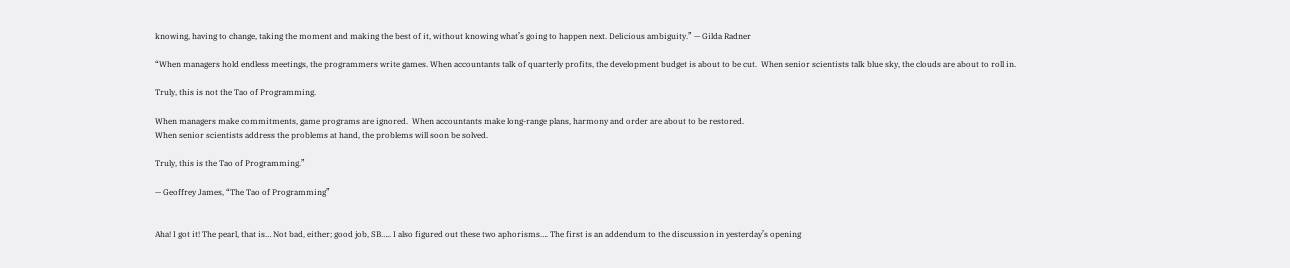knowing, having to change, taking the moment and making the best of it, without knowing what’s going to happen next. Delicious ambiguity.” — Gilda Radner

“When managers hold endless meetings, the programmers write games. When accountants talk of quarterly profits, the development budget is about to be cut.  When senior scientists talk blue sky, the clouds are about to roll in.

Truly, this is not the Tao of Programming.

When managers make commitments, game programs are ignored.  When accountants make long-range plans, harmony and order are about to be restored.
When senior scientists address the problems at hand, the problems will soon be solved.

Truly, this is the Tao of Programming.”

— Geoffrey James, “The Tao of Programming”


Aha! I got it! The pearl, that is… Not bad, either; good job, SB….. I also figured out these two aphorisms…. The first is an addendum to the discussion in yesterday’s opening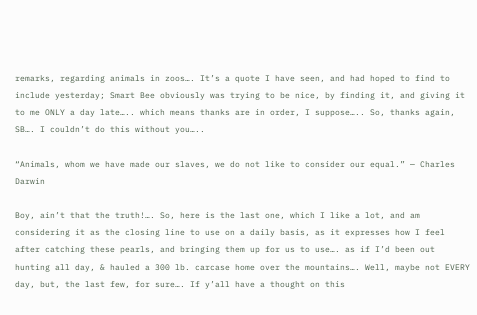remarks, regarding animals in zoos…. It’s a quote I have seen, and had hoped to find to include yesterday; Smart Bee obviously was trying to be nice, by finding it, and giving it to me ONLY a day late….. which means thanks are in order, I suppose….. So, thanks again, SB…. I couldn’t do this without you…..

“Animals, whom we have made our slaves, we do not like to consider our equal.” — Charles Darwin

Boy, ain’t that the truth!…. So, here is the last one, which I like a lot, and am considering it as the closing line to use on a daily basis, as it expresses how I feel after catching these pearls, and bringing them up for us to use…. as if I’d been out hunting all day, & hauled a 300 lb. carcase home over the mountains…. Well, maybe not EVERY day, but, the last few, for sure…. If y’all have a thought on this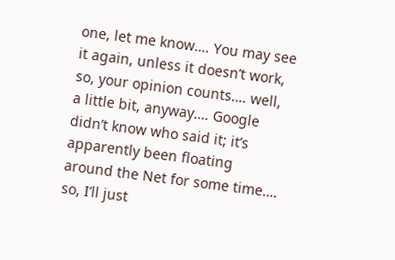one, let me know…. You may see it again, unless it doesn’t work, so, your opinion counts…. well, a little bit, anyway…. Google didn’t know who said it; it’s apparently been floating around the Net for some time…. so, I’ll just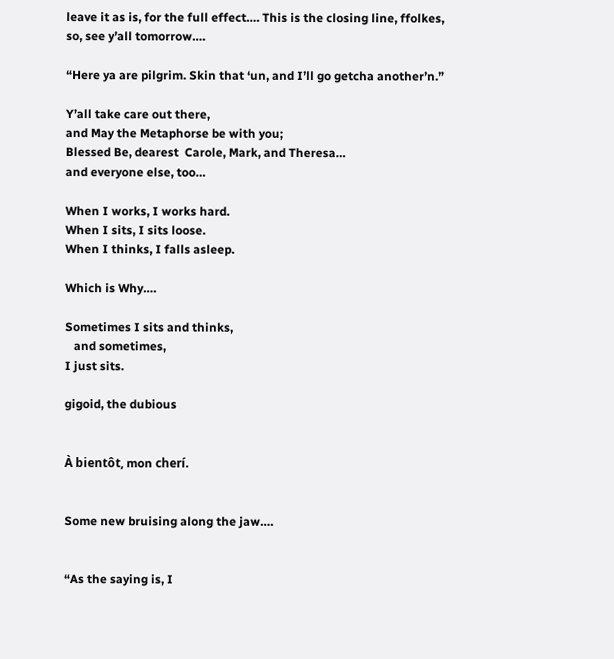leave it as is, for the full effect…. This is the closing line, ffolkes, so, see y’all tomorrow….

“Here ya are pilgrim. Skin that ‘un, and I’ll go getcha another’n.”

Y’all take care out there,
and May the Metaphorse be with you;
Blessed Be, dearest  Carole, Mark, and Theresa…
and everyone else, too…

When I works, I works hard.
When I sits, I sits loose.
When I thinks, I falls asleep.

Which is Why….

Sometimes I sits and thinks,
   and sometimes,
I just sits.

gigoid, the dubious


À bientôt, mon cherí.


Some new bruising along the jaw….


“As the saying is, I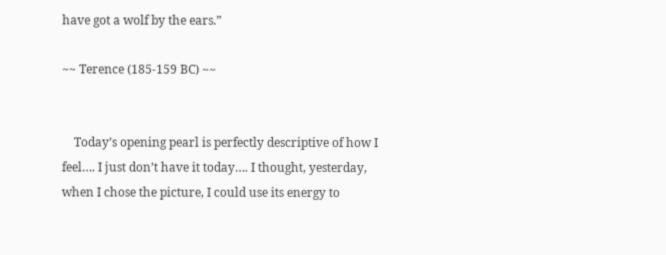have got a wolf by the ears.”

~~ Terence (185-159 BC) ~~


    Today’s opening pearl is perfectly descriptive of how I feel…. I just don’t have it today…. I thought, yesterday, when I chose the picture, I could use its energy to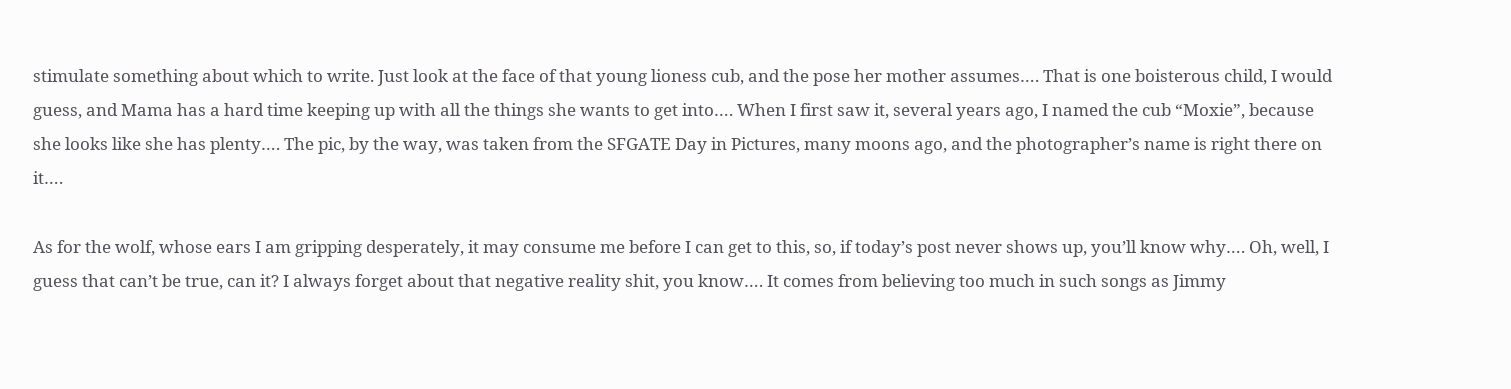stimulate something about which to write. Just look at the face of that young lioness cub, and the pose her mother assumes…. That is one boisterous child, I would guess, and Mama has a hard time keeping up with all the things she wants to get into…. When I first saw it, several years ago, I named the cub “Moxie”, because she looks like she has plenty…. The pic, by the way, was taken from the SFGATE Day in Pictures, many moons ago, and the photographer’s name is right there on it….

As for the wolf, whose ears I am gripping desperately, it may consume me before I can get to this, so, if today’s post never shows up, you’ll know why…. Oh, well, I guess that can’t be true, can it? I always forget about that negative reality shit, you know…. It comes from believing too much in such songs as Jimmy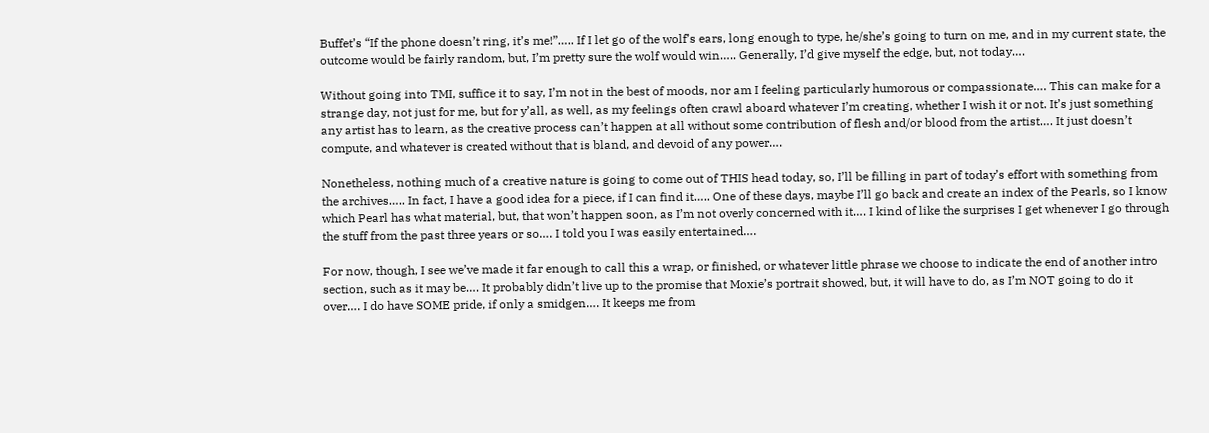Buffet’s “If the phone doesn’t ring, it’s me!”….. If I let go of the wolf’s ears, long enough to type, he/she’s going to turn on me, and in my current state, the outcome would be fairly random, but, I’m pretty sure the wolf would win….. Generally, I’d give myself the edge, but, not today….

Without going into TMI, suffice it to say, I’m not in the best of moods, nor am I feeling particularly humorous or compassionate…. This can make for a strange day, not just for me, but for y’all, as well, as my feelings often crawl aboard whatever I’m creating, whether I wish it or not. It’s just something any artist has to learn, as the creative process can’t happen at all without some contribution of flesh and/or blood from the artist…. It just doesn’t compute, and whatever is created without that is bland, and devoid of any power….

Nonetheless, nothing much of a creative nature is going to come out of THIS head today, so, I’ll be filling in part of today’s effort with something from the archives….. In fact, I have a good idea for a piece, if I can find it….. One of these days, maybe I’ll go back and create an index of the Pearls, so I know which Pearl has what material, but, that won’t happen soon, as I’m not overly concerned with it…. I kind of like the surprises I get whenever I go through the stuff from the past three years or so…. I told you I was easily entertained….

For now, though, I see we’ve made it far enough to call this a wrap, or finished, or whatever little phrase we choose to indicate the end of another intro section, such as it may be…. It probably didn’t live up to the promise that Moxie’s portrait showed, but, it will have to do, as I’m NOT going to do it over…. I do have SOME pride, if only a smidgen…. It keeps me from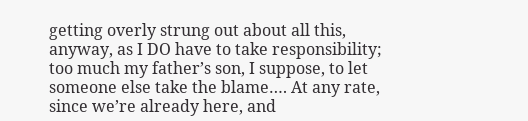getting overly strung out about all this, anyway, as I DO have to take responsibility; too much my father’s son, I suppose, to let someone else take the blame…. At any rate, since we’re already here, and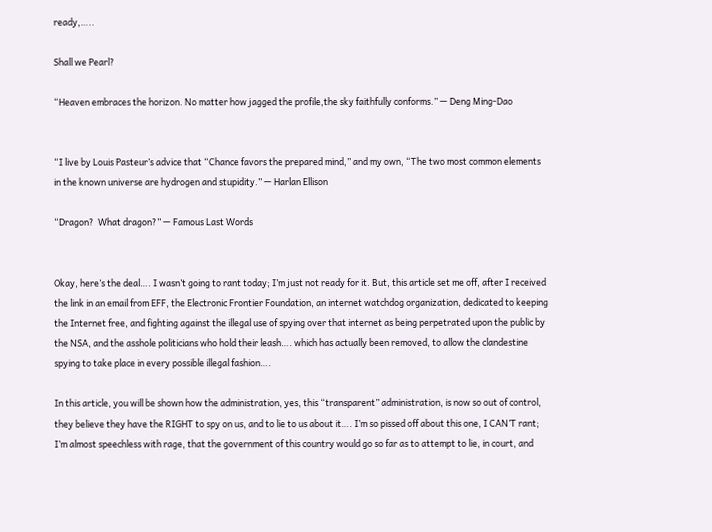ready,…..

Shall we Pearl?

“Heaven embraces the horizon. No matter how jagged the profile,the sky faithfully conforms.” — Deng Ming-Dao


“I live by Louis Pasteur’s advice that “Chance favors the prepared mind,” and my own, “The two most common elements in the known universe are hydrogen and stupidity.” — Harlan Ellison

“Dragon?  What dragon?” — Famous Last Words


Okay, here’s the deal…. I wasn’t going to rant today; I’m just not ready for it. But, this article set me off, after I received the link in an email from EFF, the Electronic Frontier Foundation, an internet watchdog organization, dedicated to keeping the Internet free, and fighting against the illegal use of spying over that internet as being perpetrated upon the public by the NSA, and the asshole politicians who hold their leash…. which has actually been removed, to allow the clandestine spying to take place in every possible illegal fashion….

In this article, you will be shown how the administration, yes, this “transparent” administration, is now so out of control, they believe they have the RIGHT to spy on us, and to lie to us about it…. I’m so pissed off about this one, I CAN’T rant; I’m almost speechless with rage, that the government of this country would go so far as to attempt to lie, in court, and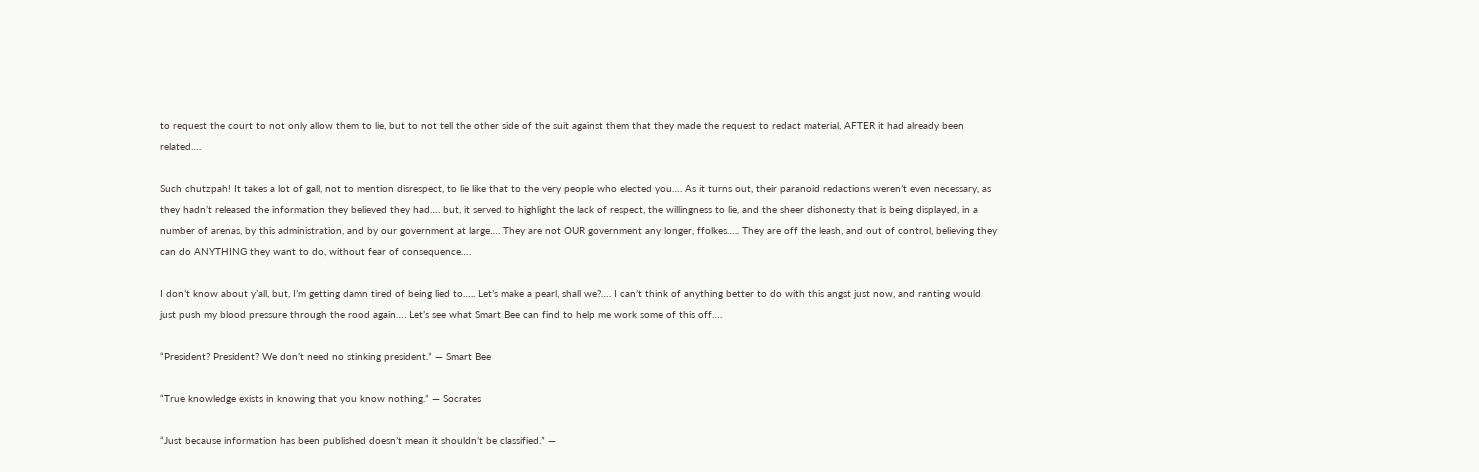to request the court to not only allow them to lie, but to not tell the other side of the suit against them that they made the request to redact material, AFTER it had already been related….

Such chutzpah! It takes a lot of gall, not to mention disrespect, to lie like that to the very people who elected you…. As it turns out, their paranoid redactions weren’t even necessary, as they hadn’t released the information they believed they had…. but, it served to highlight the lack of respect, the willingness to lie, and the sheer dishonesty that is being displayed, in a number of arenas, by this administration, and by our government at large…. They are not OUR government any longer, ffolkes….. They are off the leash, and out of control, believing they can do ANYTHING they want to do, without fear of consequence….

I don’t know about y’all, but, I’m getting damn tired of being lied to….. Let’s make a pearl, shall we?…. I can’t think of anything better to do with this angst just now, and ranting would just push my blood pressure through the rood again…. Let’s see what Smart Bee can find to help me work some of this off….

“President? President? We don’t need no stinking president.” — Smart Bee

“True knowledge exists in knowing that you know nothing.” — Socrates

“Just because information has been published doesn’t mean it shouldn’t be classified.” —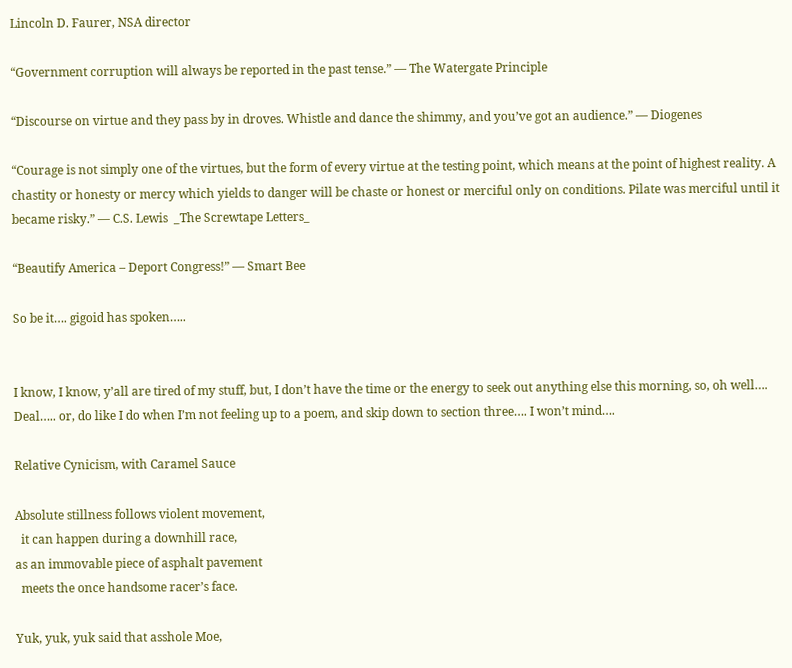Lincoln D. Faurer, NSA director

“Government corruption will always be reported in the past tense.” — The Watergate Principle

“Discourse on virtue and they pass by in droves. Whistle and dance the shimmy, and you’ve got an audience.” — Diogenes

“Courage is not simply one of the virtues, but the form of every virtue at the testing point, which means at the point of highest reality. A chastity or honesty or mercy which yields to danger will be chaste or honest or merciful only on conditions. Pilate was merciful until it became risky.” — C.S. Lewis  _The Screwtape Letters_

“Beautify America – Deport Congress!” — Smart Bee

So be it…. gigoid has spoken…..


I know, I know, y’all are tired of my stuff, but, I don’t have the time or the energy to seek out anything else this morning, so, oh well…. Deal….. or, do like I do when I’m not feeling up to a poem, and skip down to section three…. I won’t mind….

Relative Cynicism, with Caramel Sauce

Absolute stillness follows violent movement,
  it can happen during a downhill race,
as an immovable piece of asphalt pavement
  meets the once handsome racer’s face.

Yuk, yuk, yuk said that asshole Moe,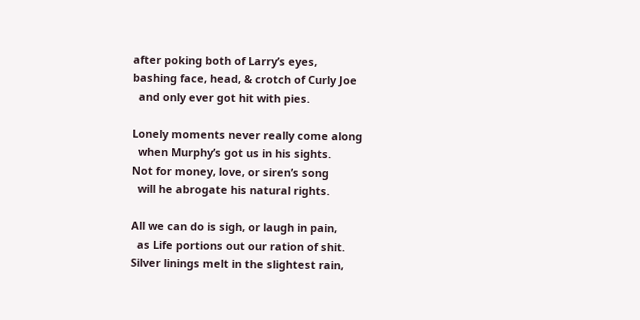after poking both of Larry’s eyes,
bashing face, head, & crotch of Curly Joe
  and only ever got hit with pies.

Lonely moments never really come along
  when Murphy’s got us in his sights.
Not for money, love, or siren’s song
  will he abrogate his natural rights.

All we can do is sigh, or laugh in pain,
  as Life portions out our ration of shit.
Silver linings melt in the slightest rain,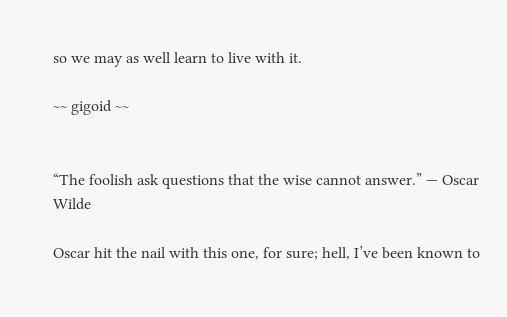so we may as well learn to live with it.

~~ gigoid ~~


“The foolish ask questions that the wise cannot answer.” — Oscar Wilde

Oscar hit the nail with this one, for sure; hell, I’ve been known to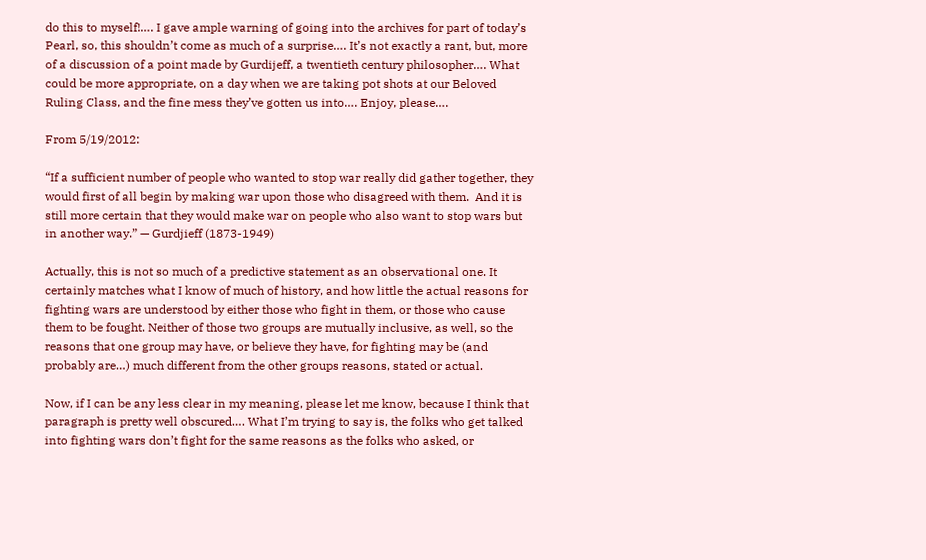do this to myself!…. I gave ample warning of going into the archives for part of today’s Pearl, so, this shouldn’t come as much of a surprise…. It’s not exactly a rant, but, more of a discussion of a point made by Gurdijeff, a twentieth century philosopher…. What could be more appropriate, on a day when we are taking pot shots at our Beloved Ruling Class, and the fine mess they’ve gotten us into…. Enjoy, please….

From 5/19/2012:

“If a sufficient number of people who wanted to stop war really did gather together, they would first of all begin by making war upon those who disagreed with them.  And it is still more certain that they would make war on people who also want to stop wars but in another way.” — Gurdjieff (1873-1949)

Actually, this is not so much of a predictive statement as an observational one. It certainly matches what I know of much of history, and how little the actual reasons for fighting wars are understood by either those who fight in them, or those who cause them to be fought. Neither of those two groups are mutually inclusive, as well, so the reasons that one group may have, or believe they have, for fighting may be (and probably are…) much different from the other groups reasons, stated or actual.

Now, if I can be any less clear in my meaning, please let me know, because I think that paragraph is pretty well obscured…. What I’m trying to say is, the folks who get talked into fighting wars don’t fight for the same reasons as the folks who asked, or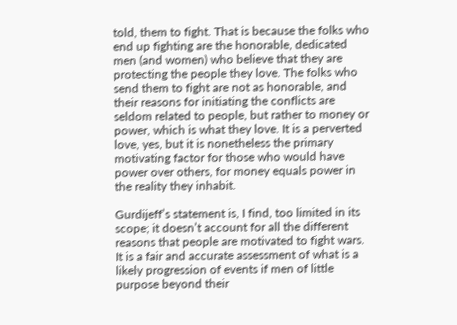told, them to fight. That is because the folks who end up fighting are the honorable, dedicated men (and women) who believe that they are protecting the people they love. The folks who send them to fight are not as honorable, and their reasons for initiating the conflicts are seldom related to people, but rather to money or power, which is what they love. It is a perverted love, yes, but it is nonetheless the primary motivating factor for those who would have power over others, for money equals power in the reality they inhabit.

Gurdijeff’s statement is, I find, too limited in its scope; it doesn’t account for all the different reasons that people are motivated to fight wars. It is a fair and accurate assessment of what is a likely progression of events if men of little purpose beyond their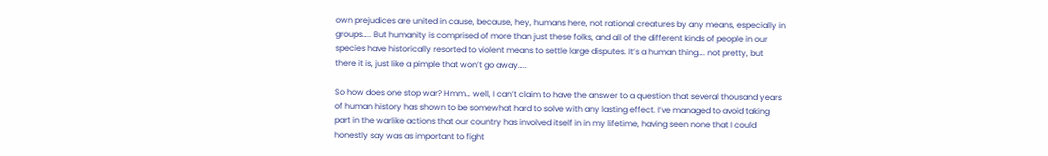own prejudices are united in cause, because, hey, humans here, not rational creatures by any means, especially in groups….. But humanity is comprised of more than just these folks, and all of the different kinds of people in our species have historically resorted to violent means to settle large disputes. It’s a human thing…. not pretty, but there it is, just like a pimple that won’t go away…..

So how does one stop war? Hmm… well, I can’t claim to have the answer to a question that several thousand years of human history has shown to be somewhat hard to solve with any lasting effect. I’ve managed to avoid taking part in the warlike actions that our country has involved itself in in my lifetime, having seen none that I could honestly say was as important to fight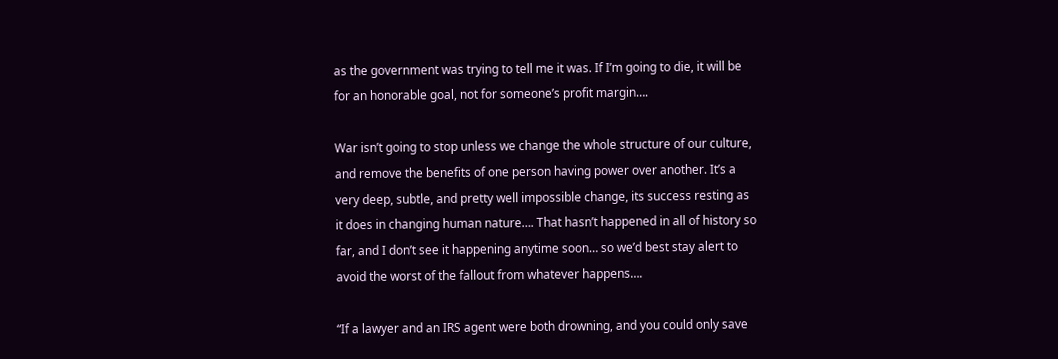as the government was trying to tell me it was. If I’m going to die, it will be for an honorable goal, not for someone’s profit margin….

War isn’t going to stop unless we change the whole structure of our culture, and remove the benefits of one person having power over another. It’s a very deep, subtle, and pretty well impossible change, its success resting as it does in changing human nature…. That hasn’t happened in all of history so far, and I don’t see it happening anytime soon… so we’d best stay alert to avoid the worst of the fallout from whatever happens….

“If a lawyer and an IRS agent were both drowning, and you could only save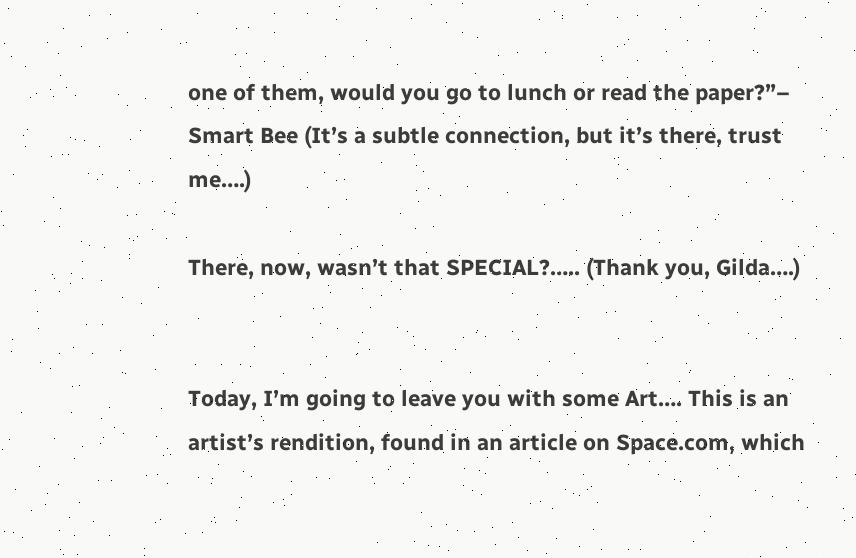one of them, would you go to lunch or read the paper?”– Smart Bee (It’s a subtle connection, but it’s there, trust me….)

There, now, wasn’t that SPECIAL?….. (Thank you, Gilda….)


Today, I’m going to leave you with some Art…. This is an artist’s rendition, found in an article on Space.com, which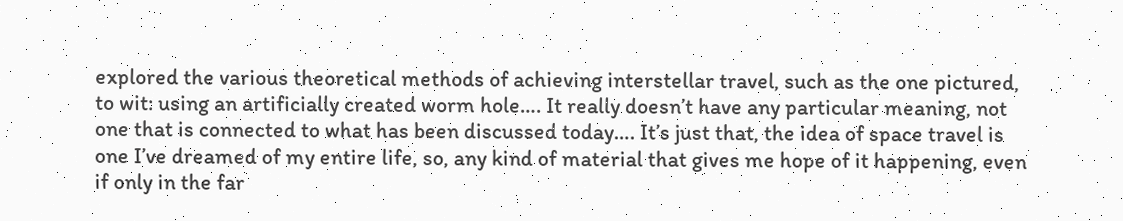explored the various theoretical methods of achieving interstellar travel, such as the one pictured, to wit: using an artificially created worm hole…. It really doesn’t have any particular meaning, not one that is connected to what has been discussed today…. It’s just that, the idea of space travel is one I’ve dreamed of my entire life, so, any kind of material that gives me hope of it happening, even if only in the far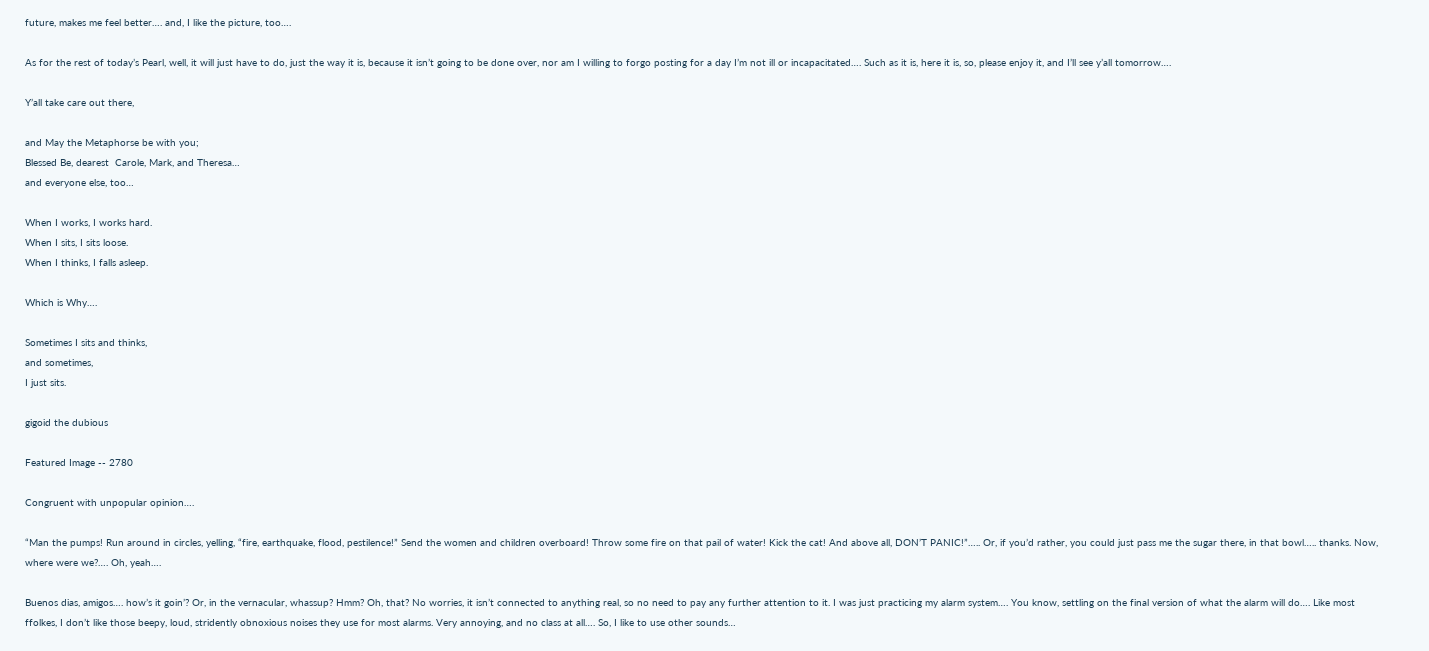future, makes me feel better…. and, I like the picture, too….

As for the rest of today’s Pearl, well, it will just have to do, just the way it is, because it isn’t going to be done over, nor am I willing to forgo posting for a day I’m not ill or incapacitated…. Such as it is, here it is, so, please enjoy it, and I’ll see y’all tomorrow….

Y’all take care out there,

and May the Metaphorse be with you;
Blessed Be, dearest  Carole, Mark, and Theresa…
and everyone else, too…

When I works, I works hard.
When I sits, I sits loose.
When I thinks, I falls asleep.

Which is Why….

Sometimes I sits and thinks,
and sometimes,
I just sits.

gigoid the dubious

Featured Image -- 2780

Congruent with unpopular opinion….

“Man the pumps! Run around in circles, yelling, “fire, earthquake, flood, pestilence!” Send the women and children overboard! Throw some fire on that pail of water! Kick the cat! And above all, DON’T PANIC!”….. Or, if you’d rather, you could just pass me the sugar there, in that bowl….. thanks. Now, where were we?…. Oh, yeah….

Buenos dias, amigos…. how’s it goin’? Or, in the vernacular, whassup? Hmm? Oh, that? No worries, it isn’t connected to anything real, so no need to pay any further attention to it. I was just practicing my alarm system…. You know, settling on the final version of what the alarm will do…. Like most ffolkes, I don’t like those beepy, loud, stridently obnoxious noises they use for most alarms. Very annoying, and no class at all…. So, I like to use other sounds…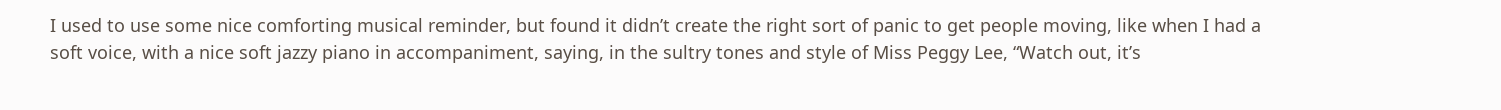I used to use some nice comforting musical reminder, but found it didn’t create the right sort of panic to get people moving, like when I had a soft voice, with a nice soft jazzy piano in accompaniment, saying, in the sultry tones and style of Miss Peggy Lee, “Watch out, it’s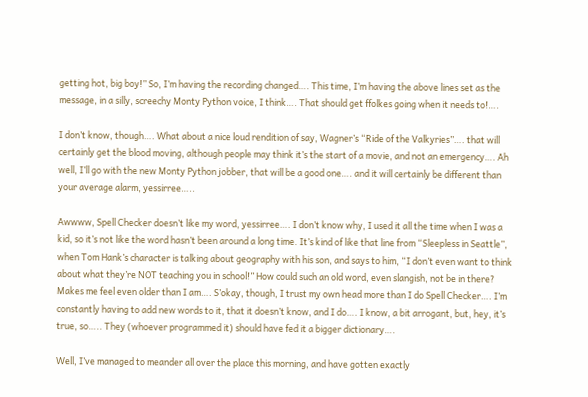getting hot, big boy!” So, I’m having the recording changed…. This time, I’m having the above lines set as the message, in a silly, screechy Monty Python voice, I think…. That should get ffolkes going when it needs to!….

I don’t know, though…. What about a nice loud rendition of say, Wagner’s “Ride of the Valkyries”…. that will certainly get the blood moving, although people may think it’s the start of a movie, and not an emergency…. Ah well, I’ll go with the new Monty Python jobber, that will be a good one…. and it will certainly be different than your average alarm, yessirree…..

Awwww, Spell Checker doesn’t like my word, yessirree…. I don’t know why, I used it all the time when I was a kid, so it’s not like the word hasn’t been around a long time. It’s kind of like that line from “Sleepless in Seattle”, when Tom Hank’s character is talking about geography with his son, and says to him, “I don’t even want to think about what they’re NOT teaching you in school!” How could such an old word, even slangish, not be in there? Makes me feel even older than I am…. S’okay, though, I trust my own head more than I do Spell Checker…. I’m constantly having to add new words to it, that it doesn’t know, and I do…. I know, a bit arrogant, but, hey, it’s true, so….. They (whoever programmed it) should have fed it a bigger dictionary….

Well, I’ve managed to meander all over the place this morning, and have gotten exactly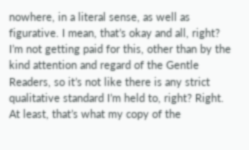nowhere, in a literal sense, as well as figurative. I mean, that’s okay and all, right? I’m not getting paid for this, other than by the kind attention and regard of the Gentle Readers, so it’s not like there is any strict qualitative standard I’m held to, right? Right. At least, that’s what my copy of the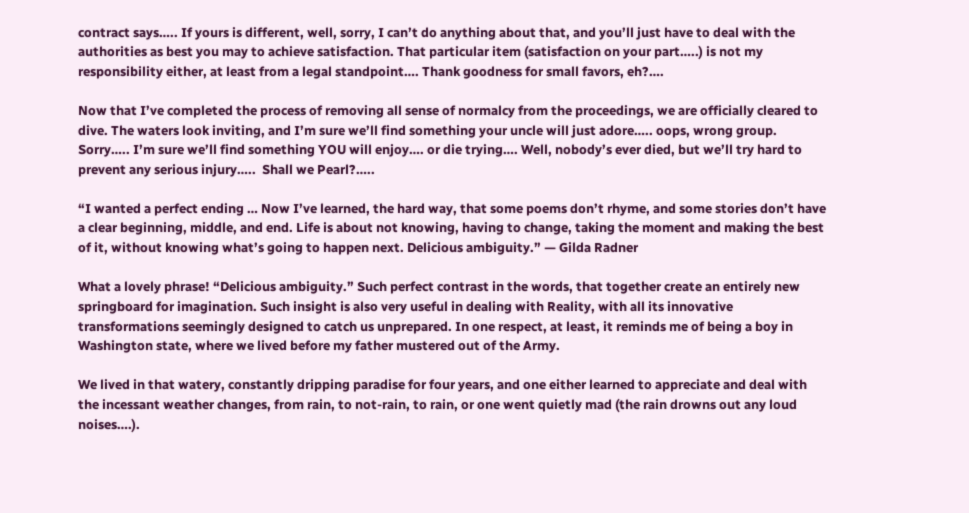contract says….. If yours is different, well, sorry, I can’t do anything about that, and you’ll just have to deal with the authorities as best you may to achieve satisfaction. That particular item (satisfaction on your part…..) is not my responsibility either, at least from a legal standpoint…. Thank goodness for small favors, eh?….

Now that I’ve completed the process of removing all sense of normalcy from the proceedings, we are officially cleared to dive. The waters look inviting, and I’m sure we’ll find something your uncle will just adore….. oops, wrong group. Sorry….. I’m sure we’ll find something YOU will enjoy…. or die trying…. Well, nobody’s ever died, but we’ll try hard to prevent any serious injury…..  Shall we Pearl?…..

“I wanted a perfect ending … Now I’ve learned, the hard way, that some poems don’t rhyme, and some stories don’t have a clear beginning, middle, and end. Life is about not knowing, having to change, taking the moment and making the best of it, without knowing what’s going to happen next. Delicious ambiguity.” — Gilda Radner

What a lovely phrase! “Delicious ambiguity.” Such perfect contrast in the words, that together create an entirely new springboard for imagination. Such insight is also very useful in dealing with Reality, with all its innovative transformations seemingly designed to catch us unprepared. In one respect, at least, it reminds me of being a boy in Washington state, where we lived before my father mustered out of the Army.

We lived in that watery, constantly dripping paradise for four years, and one either learned to appreciate and deal with the incessant weather changes, from rain, to not-rain, to rain, or one went quietly mad (the rain drowns out any loud noises….).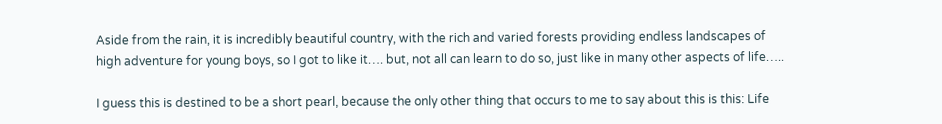Aside from the rain, it is incredibly beautiful country, with the rich and varied forests providing endless landscapes of high adventure for young boys, so I got to like it…. but, not all can learn to do so, just like in many other aspects of life…..

I guess this is destined to be a short pearl, because the only other thing that occurs to me to say about this is this: Life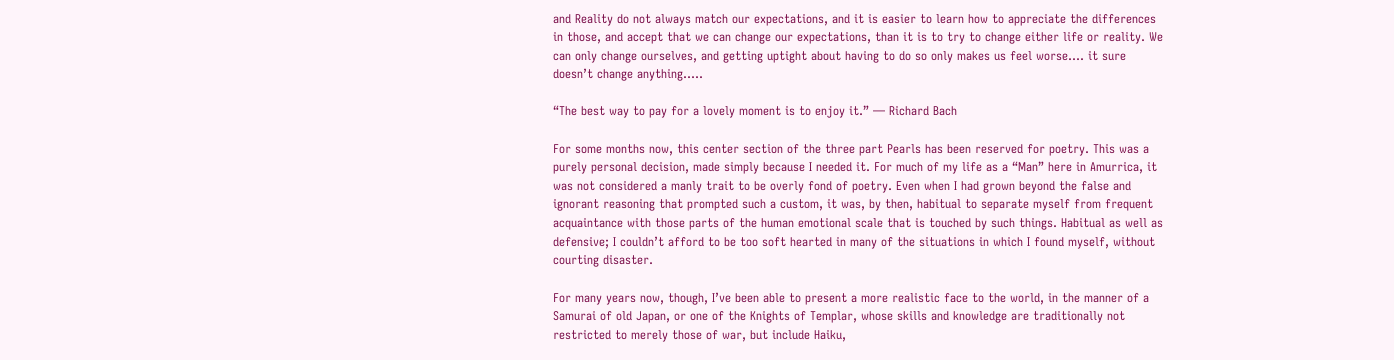and Reality do not always match our expectations, and it is easier to learn how to appreciate the differences in those, and accept that we can change our expectations, than it is to try to change either life or reality. We can only change ourselves, and getting uptight about having to do so only makes us feel worse…. it sure doesn’t change anything…..

“The best way to pay for a lovely moment is to enjoy it.” — Richard Bach

For some months now, this center section of the three part Pearls has been reserved for poetry. This was a purely personal decision, made simply because I needed it. For much of my life as a “Man” here in Amurrica, it was not considered a manly trait to be overly fond of poetry. Even when I had grown beyond the false and ignorant reasoning that prompted such a custom, it was, by then, habitual to separate myself from frequent acquaintance with those parts of the human emotional scale that is touched by such things. Habitual as well as defensive; I couldn’t afford to be too soft hearted in many of the situations in which I found myself, without courting disaster.

For many years now, though, I’ve been able to present a more realistic face to the world, in the manner of a Samurai of old Japan, or one of the Knights of Templar, whose skills and knowledge are traditionally not restricted to merely those of war, but include Haiku,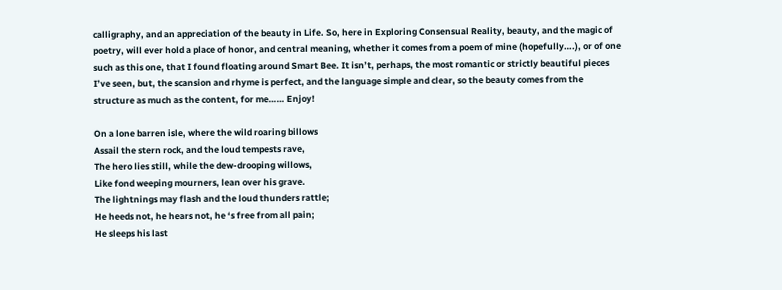calligraphy, and an appreciation of the beauty in Life. So, here in Exploring Consensual Reality, beauty, and the magic of poetry, will ever hold a place of honor, and central meaning, whether it comes from a poem of mine (hopefully….), or of one such as this one, that I found floating around Smart Bee. It isn’t, perhaps, the most romantic or strictly beautiful pieces I’ve seen, but, the scansion and rhyme is perfect, and the language simple and clear, so the beauty comes from the structure as much as the content, for me…… Enjoy!

On a lone barren isle, where the wild roaring billows
Assail the stern rock, and the loud tempests rave,
The hero lies still, while the dew-drooping willows,
Like fond weeping mourners, lean over his grave.
The lightnings may flash and the loud thunders rattle;
He heeds not, he hears not, he ‘s free from all pain;
He sleeps his last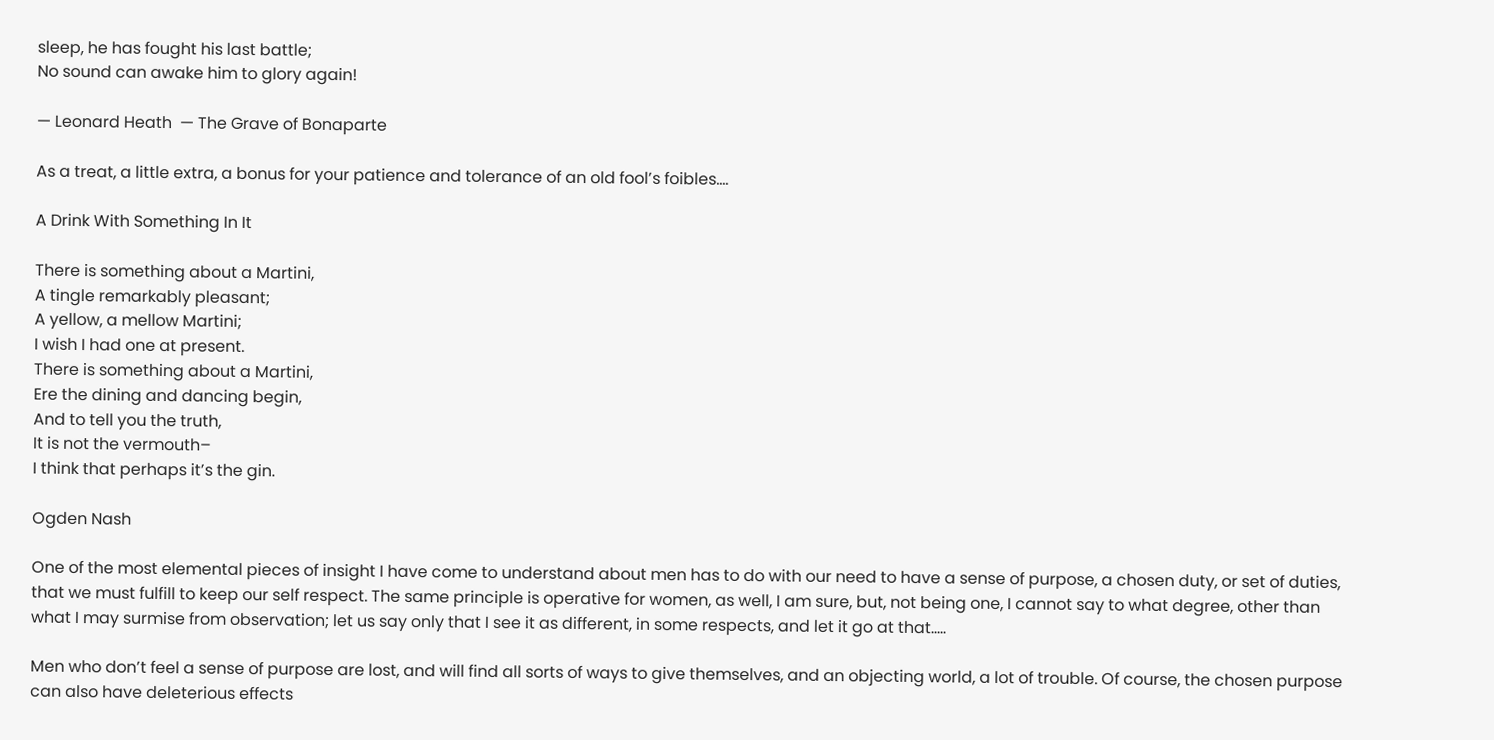sleep, he has fought his last battle;
No sound can awake him to glory again!

— Leonard Heath  — The Grave of Bonaparte

As a treat, a little extra, a bonus for your patience and tolerance of an old fool’s foibles….

A Drink With Something In It

There is something about a Martini,
A tingle remarkably pleasant;
A yellow, a mellow Martini;
I wish I had one at present.
There is something about a Martini,
Ere the dining and dancing begin,
And to tell you the truth,
It is not the vermouth–
I think that perhaps it’s the gin.

Ogden Nash

One of the most elemental pieces of insight I have come to understand about men has to do with our need to have a sense of purpose, a chosen duty, or set of duties, that we must fulfill to keep our self respect. The same principle is operative for women, as well, I am sure, but, not being one, I cannot say to what degree, other than what I may surmise from observation; let us say only that I see it as different, in some respects, and let it go at that…..

Men who don’t feel a sense of purpose are lost, and will find all sorts of ways to give themselves, and an objecting world, a lot of trouble. Of course, the chosen purpose can also have deleterious effects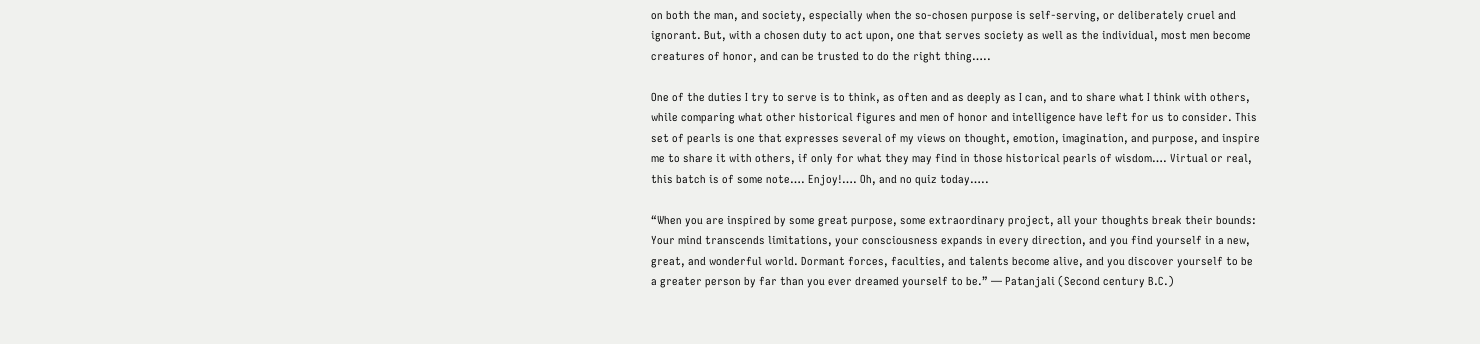on both the man, and society, especially when the so-chosen purpose is self-serving, or deliberately cruel and ignorant. But, with a chosen duty to act upon, one that serves society as well as the individual, most men become creatures of honor, and can be trusted to do the right thing…..

One of the duties I try to serve is to think, as often and as deeply as I can, and to share what I think with others, while comparing what other historical figures and men of honor and intelligence have left for us to consider. This set of pearls is one that expresses several of my views on thought, emotion, imagination, and purpose, and inspire me to share it with others, if only for what they may find in those historical pearls of wisdom…. Virtual or real, this batch is of some note…. Enjoy!…. Oh, and no quiz today…..

“When you are inspired by some great purpose, some extraordinary project, all your thoughts break their bounds: Your mind transcends limitations, your consciousness expands in every direction, and you find yourself in a new, great, and wonderful world. Dormant forces, faculties, and talents become alive, and you discover yourself to be a greater person by far than you ever dreamed yourself to be.” — Patanjali (Second century B.C.)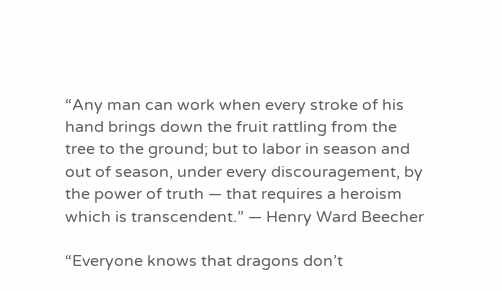“Any man can work when every stroke of his hand brings down the fruit rattling from the tree to the ground; but to labor in season and out of season, under every discouragement, by the power of truth — that requires a heroism which is transcendent.” — Henry Ward Beecher

“Everyone knows that dragons don’t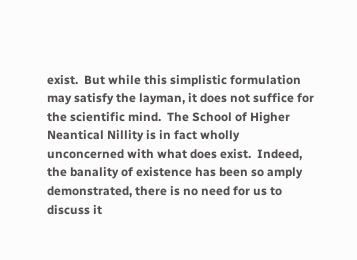exist.  But while this simplistic formulation may satisfy the layman, it does not suffice for the scientific mind.  The School of Higher Neantical Nillity is in fact wholly unconcerned with what does exist.  Indeed, the banality of existence has been so amply demonstrated, there is no need for us to discuss it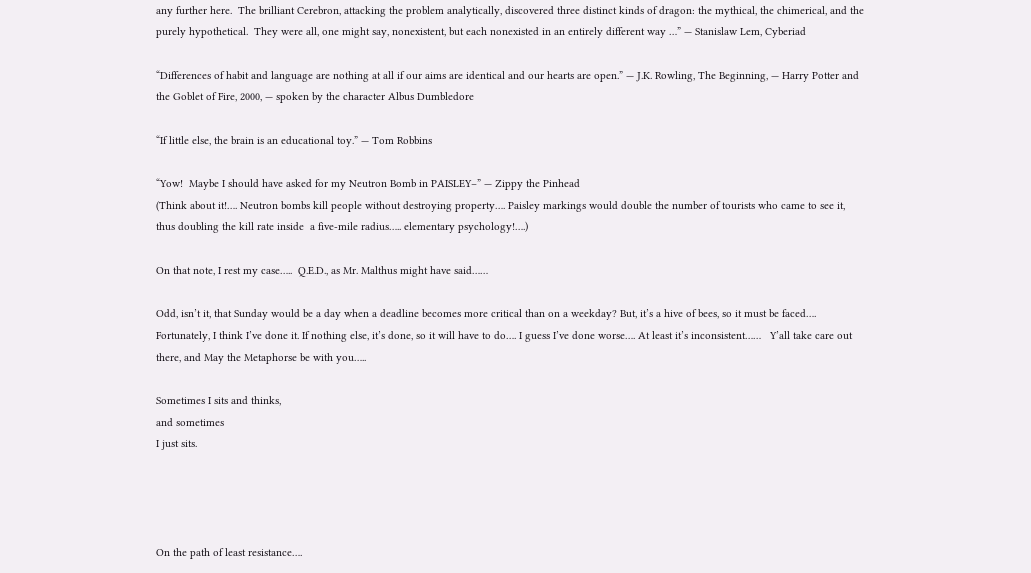any further here.  The brilliant Cerebron, attacking the problem analytically, discovered three distinct kinds of dragon: the mythical, the chimerical, and the purely hypothetical.  They were all, one might say, nonexistent, but each nonexisted in an entirely different way …” — Stanislaw Lem, Cyberiad

“Differences of habit and language are nothing at all if our aims are identical and our hearts are open.” — J.K. Rowling, The Beginning, — Harry Potter and the Goblet of Fire, 2000, — spoken by the character Albus Dumbledore

“If little else, the brain is an educational toy.” — Tom Robbins

“Yow!  Maybe I should have asked for my Neutron Bomb in PAISLEY–” — Zippy the Pinhead
(Think about it!…. Neutron bombs kill people without destroying property…. Paisley markings would double the number of tourists who came to see it, thus doubling the kill rate inside  a five-mile radius….. elementary psychology!….)

On that note, I rest my case…..  Q.E.D., as Mr. Malthus might have said……

Odd, isn’t it, that Sunday would be a day when a deadline becomes more critical than on a weekday? But, it’s a hive of bees, so it must be faced…. Fortunately, I think I’ve done it. If nothing else, it’s done, so it will have to do…. I guess I’ve done worse…. At least it’s inconsistent……   Y’all take care out there, and May the Metaphorse be with you…..

Sometimes I sits and thinks,
and sometimes
I just sits.




On the path of least resistance….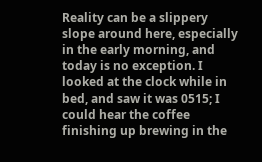Reality can be a slippery slope around here, especially in the early morning, and today is no exception. I looked at the clock while in bed, and saw it was 0515; I could hear the coffee finishing up brewing in the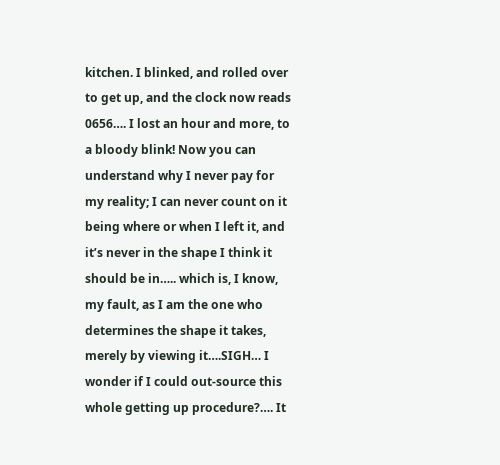kitchen. I blinked, and rolled over to get up, and the clock now reads 0656…. I lost an hour and more, to a bloody blink! Now you can understand why I never pay for my reality; I can never count on it being where or when I left it, and it’s never in the shape I think it  should be in….. which is, I know, my fault, as I am the one who determines the shape it takes, merely by viewing it….SIGH… I wonder if I could out-source this whole getting up procedure?…. It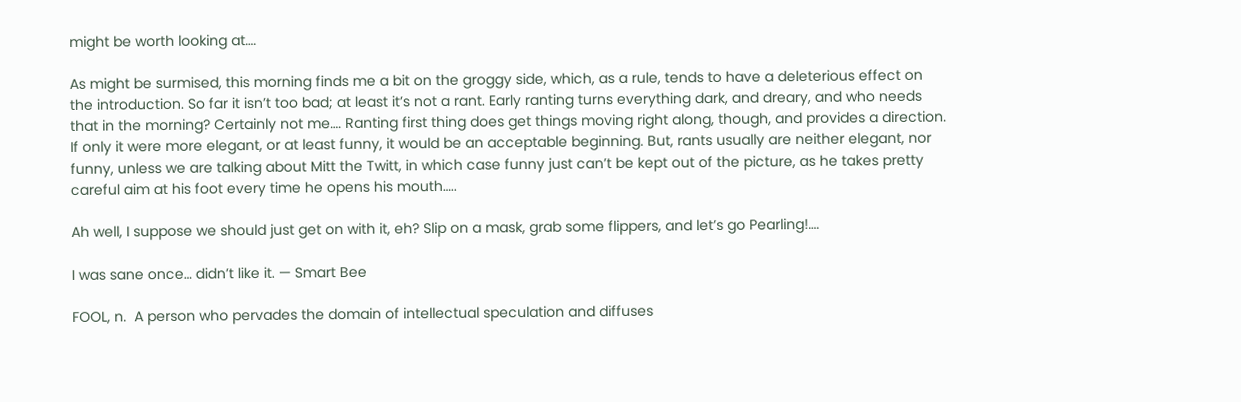might be worth looking at….

As might be surmised, this morning finds me a bit on the groggy side, which, as a rule, tends to have a deleterious effect on the introduction. So far it isn’t too bad; at least it’s not a rant. Early ranting turns everything dark, and dreary, and who needs that in the morning? Certainly not me…. Ranting first thing does get things moving right along, though, and provides a direction. If only it were more elegant, or at least funny, it would be an acceptable beginning. But, rants usually are neither elegant, nor funny, unless we are talking about Mitt the Twitt, in which case funny just can’t be kept out of the picture, as he takes pretty careful aim at his foot every time he opens his mouth…..

Ah well, I suppose we should just get on with it, eh? Slip on a mask, grab some flippers, and let’s go Pearling!….

I was sane once… didn’t like it. — Smart Bee

FOOL, n.  A person who pervades the domain of intellectual speculation and diffuses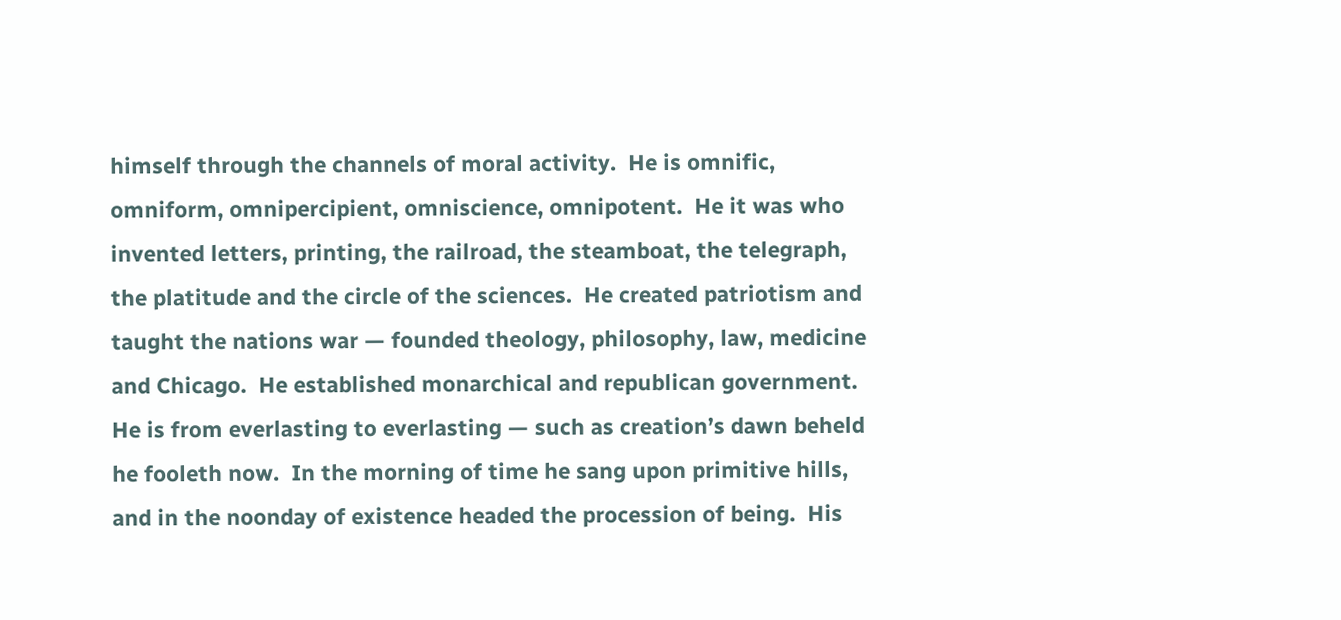himself through the channels of moral activity.  He is omnific, omniform, omnipercipient, omniscience, omnipotent.  He it was who invented letters, printing, the railroad, the steamboat, the telegraph, the platitude and the circle of the sciences.  He created patriotism and taught the nations war — founded theology, philosophy, law, medicine and Chicago.  He established monarchical and republican government.  He is from everlasting to everlasting — such as creation’s dawn beheld he fooleth now.  In the morning of time he sang upon primitive hills, and in the noonday of existence headed the procession of being.  His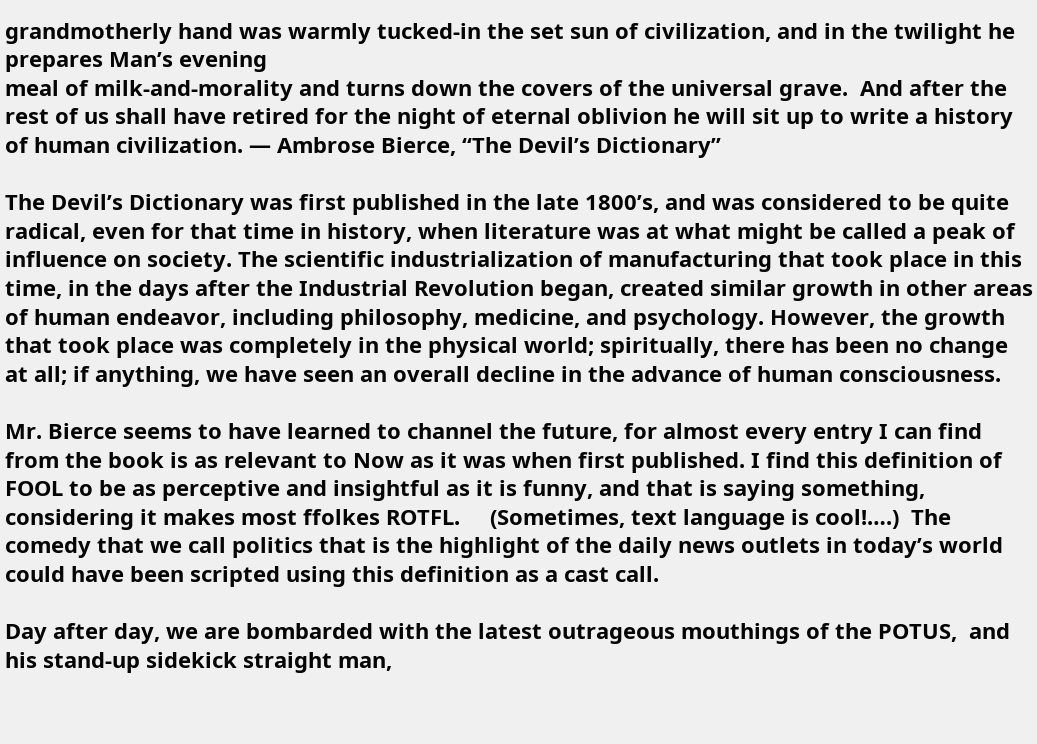grandmotherly hand was warmly tucked-in the set sun of civilization, and in the twilight he prepares Man’s evening
meal of milk-and-morality and turns down the covers of the universal grave.  And after the rest of us shall have retired for the night of eternal oblivion he will sit up to write a history of human civilization. — Ambrose Bierce, “The Devil’s Dictionary”

The Devil’s Dictionary was first published in the late 1800’s, and was considered to be quite radical, even for that time in history, when literature was at what might be called a peak of influence on society. The scientific industrialization of manufacturing that took place in this time, in the days after the Industrial Revolution began, created similar growth in other areas of human endeavor, including philosophy, medicine, and psychology. However, the growth that took place was completely in the physical world; spiritually, there has been no change at all; if anything, we have seen an overall decline in the advance of human consciousness.

Mr. Bierce seems to have learned to channel the future, for almost every entry I can find from the book is as relevant to Now as it was when first published. I find this definition of FOOL to be as perceptive and insightful as it is funny, and that is saying something, considering it makes most ffolkes ROTFL.     (Sometimes, text language is cool!….)  The comedy that we call politics that is the highlight of the daily news outlets in today’s world could have been scripted using this definition as a cast call.

Day after day, we are bombarded with the latest outrageous mouthings of the POTUS,  and his stand-up sidekick straight man,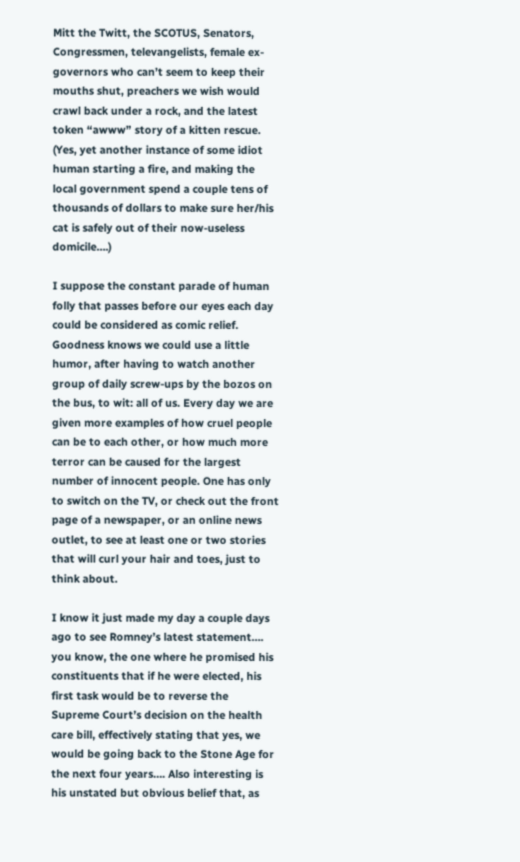Mitt the Twitt, the SCOTUS, Senators, Congressmen, televangelists, female ex-governors who can’t seem to keep their mouths shut, preachers we wish would crawl back under a rock, and the latest token “awww” story of a kitten rescue. (Yes, yet another instance of some idiot human starting a fire, and making the local government spend a couple tens of thousands of dollars to make sure her/his cat is safely out of their now-useless domicile….)

I suppose the constant parade of human folly that passes before our eyes each day could be considered as comic relief. Goodness knows we could use a little humor, after having to watch another group of daily screw-ups by the bozos on the bus, to wit: all of us. Every day we are given more examples of how cruel people can be to each other, or how much more terror can be caused for the largest number of innocent people. One has only to switch on the TV, or check out the front page of a newspaper, or an online news outlet, to see at least one or two stories that will curl your hair and toes, just to think about.

I know it just made my day a couple days ago to see Romney’s latest statement…. you know, the one where he promised his constituents that if he were elected, his first task would be to reverse the Supreme Court’s decision on the health care bill, effectively stating that yes, we would be going back to the Stone Age for the next four years…. Also interesting is his unstated but obvious belief that, as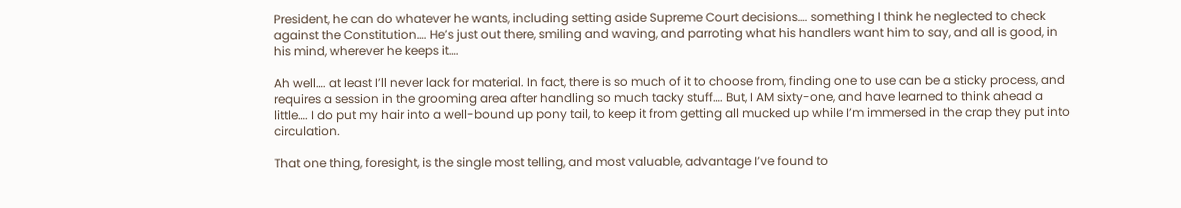President, he can do whatever he wants, including setting aside Supreme Court decisions…. something I think he neglected to check against the Constitution…. He’s just out there, smiling and waving, and parroting what his handlers want him to say, and all is good, in his mind, wherever he keeps it….

Ah well…. at least I’ll never lack for material. In fact, there is so much of it to choose from, finding one to use can be a sticky process, and requires a session in the grooming area after handling so much tacky stuff…. But, I AM sixty-one, and have learned to think ahead a little…. I do put my hair into a well-bound up pony tail, to keep it from getting all mucked up while I’m immersed in the crap they put into circulation.

That one thing, foresight, is the single most telling, and most valuable, advantage I’ve found to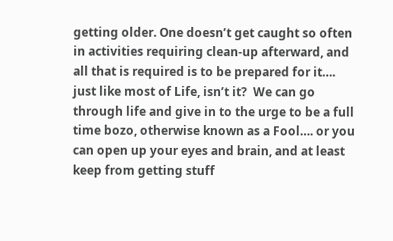getting older. One doesn’t get caught so often in activities requiring clean-up afterward, and all that is required is to be prepared for it…. just like most of Life, isn’t it?  We can go through life and give in to the urge to be a full time bozo, otherwise known as a Fool…. or you can open up your eyes and brain, and at least keep from getting stuff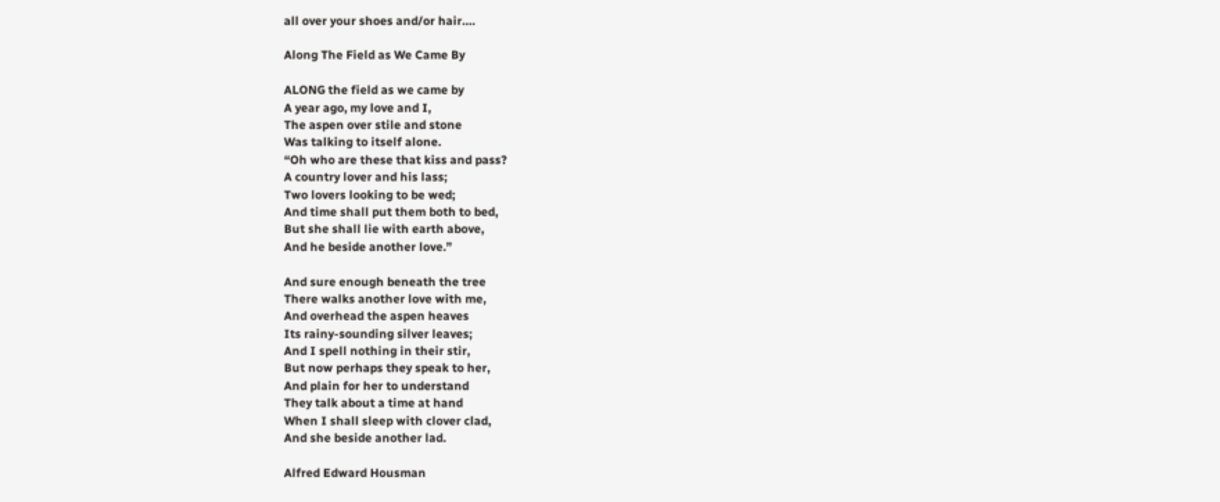all over your shoes and/or hair….

Along The Field as We Came By

ALONG the field as we came by
A year ago, my love and I,
The aspen over stile and stone
Was talking to itself alone.
“Oh who are these that kiss and pass?
A country lover and his lass;
Two lovers looking to be wed;
And time shall put them both to bed,
But she shall lie with earth above,
And he beside another love.”

And sure enough beneath the tree
There walks another love with me,
And overhead the aspen heaves
Its rainy-sounding silver leaves;
And I spell nothing in their stir,
But now perhaps they speak to her,
And plain for her to understand
They talk about a time at hand
When I shall sleep with clover clad,
And she beside another lad.

Alfred Edward Housman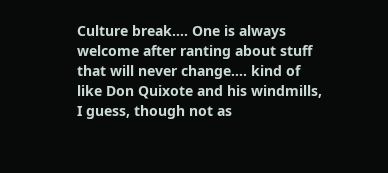Culture break…. One is always welcome after ranting about stuff that will never change…. kind of like Don Quixote and his windmills, I guess, though not as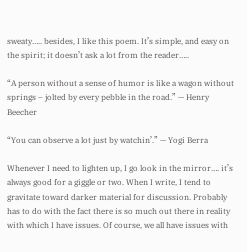sweaty….. besides, I like this poem. It’s simple, and easy on the spirit; it doesn’t ask a lot from the reader…..

“A person without a sense of humor is like a wagon without springs – jolted by every pebble in the road.” — Henry Beecher

“You can observe a lot just by watchin’.” — Yogi Berra

Whenever I need to lighten up, I go look in the mirror…. it’s always good for a giggle or two. When I write, I tend to gravitate toward darker material for discussion. Probably has to do with the fact there is so much out there in reality with which I have issues. Of course, we all have issues with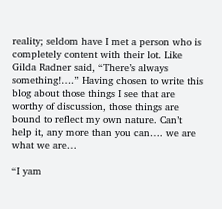reality; seldom have I met a person who is completely content with their lot. Like Gilda Radner said, “There’s always something!….” Having chosen to write this blog about those things I see that are worthy of discussion, those things are bound to reflect my own nature. Can’t help it, any more than you can…. we are what we are…

“I yam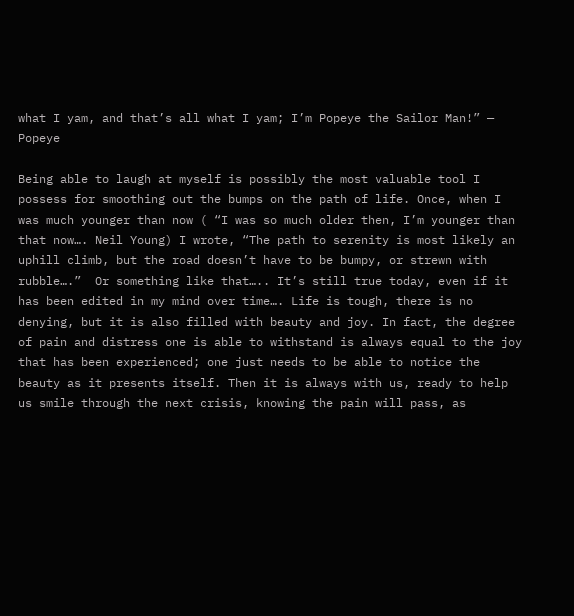what I yam, and that’s all what I yam; I’m Popeye the Sailor Man!” — Popeye

Being able to laugh at myself is possibly the most valuable tool I possess for smoothing out the bumps on the path of life. Once, when I was much younger than now ( “I was so much older then, I’m younger than that now…. Neil Young) I wrote, “The path to serenity is most likely an uphill climb, but the road doesn’t have to be bumpy, or strewn with rubble….”  Or something like that….. It’s still true today, even if it has been edited in my mind over time…. Life is tough, there is no denying, but it is also filled with beauty and joy. In fact, the degree of pain and distress one is able to withstand is always equal to the joy that has been experienced; one just needs to be able to notice the beauty as it presents itself. Then it is always with us, ready to help us smile through the next crisis, knowing the pain will pass, as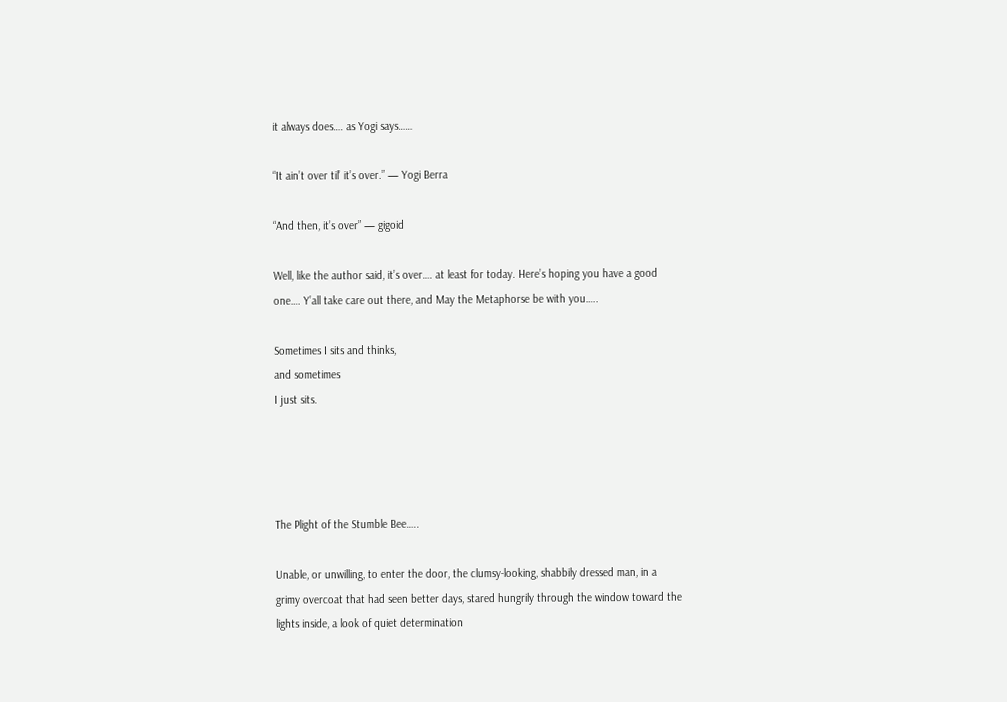it always does…. as Yogi says……

“It ain’t over til’ it’s over.” — Yogi Berra

“And then, it’s over” — gigoid

Well, like the author said, it’s over…. at least for today. Here’s hoping you have a good one…. Y’all take care out there, and May the Metaphorse be with you…..

Sometimes I sits and thinks,
and sometimes
I just sits.




The Plight of the Stumble Bee…..

Unable, or unwilling, to enter the door, the clumsy-looking, shabbily dressed man, in a grimy overcoat that had seen better days, stared hungrily through the window toward the lights inside, a look of quiet determination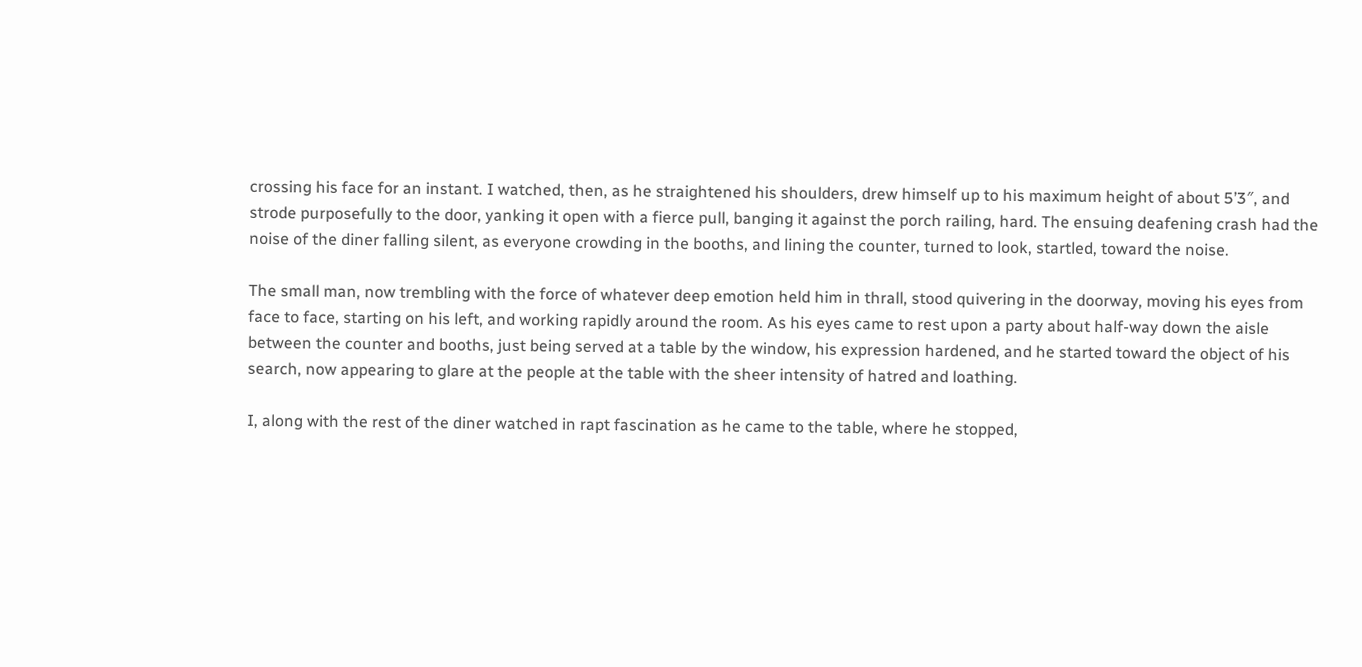crossing his face for an instant. I watched, then, as he straightened his shoulders, drew himself up to his maximum height of about 5’3″, and strode purposefully to the door, yanking it open with a fierce pull, banging it against the porch railing, hard. The ensuing deafening crash had the noise of the diner falling silent, as everyone crowding in the booths, and lining the counter, turned to look, startled, toward the noise.

The small man, now trembling with the force of whatever deep emotion held him in thrall, stood quivering in the doorway, moving his eyes from face to face, starting on his left, and working rapidly around the room. As his eyes came to rest upon a party about half-way down the aisle between the counter and booths, just being served at a table by the window, his expression hardened, and he started toward the object of his search, now appearing to glare at the people at the table with the sheer intensity of hatred and loathing.

I, along with the rest of the diner watched in rapt fascination as he came to the table, where he stopped,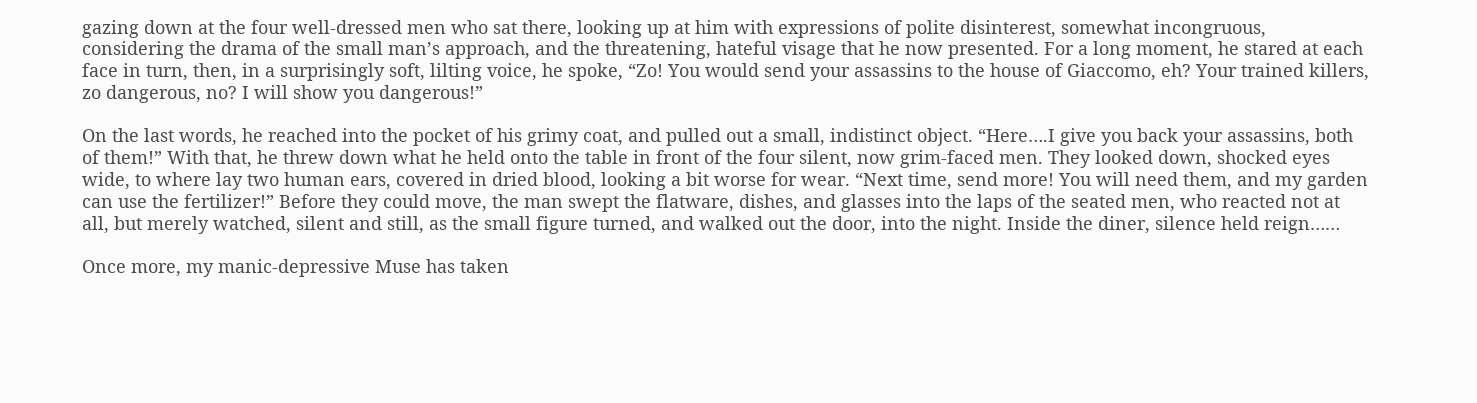gazing down at the four well-dressed men who sat there, looking up at him with expressions of polite disinterest, somewhat incongruous, considering the drama of the small man’s approach, and the threatening, hateful visage that he now presented. For a long moment, he stared at each face in turn, then, in a surprisingly soft, lilting voice, he spoke, “Zo! You would send your assassins to the house of Giaccomo, eh? Your trained killers, zo dangerous, no? I will show you dangerous!”

On the last words, he reached into the pocket of his grimy coat, and pulled out a small, indistinct object. “Here….I give you back your assassins, both of them!” With that, he threw down what he held onto the table in front of the four silent, now grim-faced men. They looked down, shocked eyes wide, to where lay two human ears, covered in dried blood, looking a bit worse for wear. “Next time, send more! You will need them, and my garden can use the fertilizer!” Before they could move, the man swept the flatware, dishes, and glasses into the laps of the seated men, who reacted not at all, but merely watched, silent and still, as the small figure turned, and walked out the door, into the night. Inside the diner, silence held reign……

Once more, my manic-depressive Muse has taken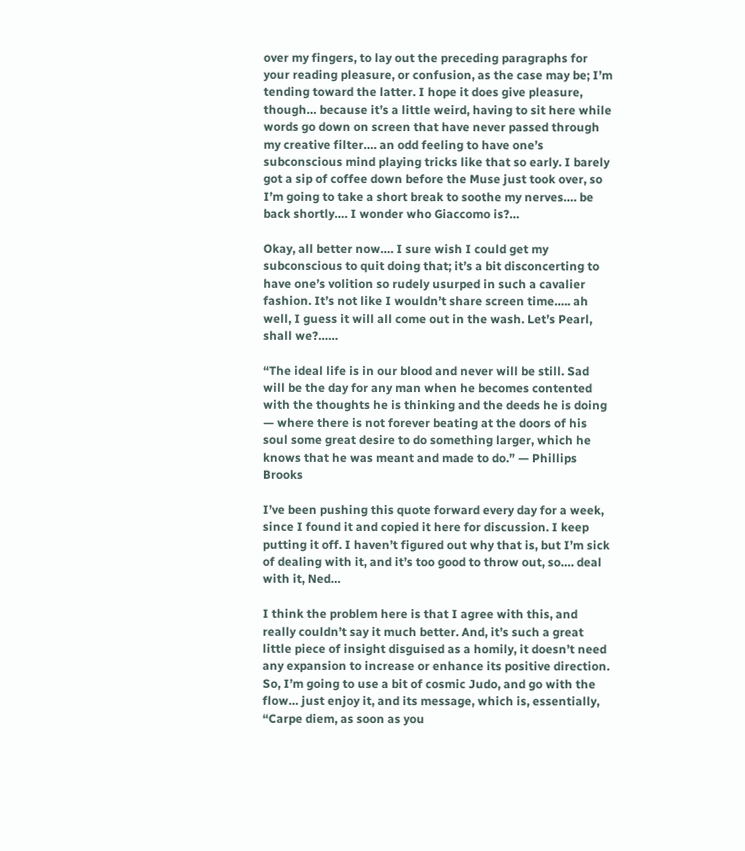over my fingers, to lay out the preceding paragraphs for your reading pleasure, or confusion, as the case may be; I’m tending toward the latter. I hope it does give pleasure, though… because it’s a little weird, having to sit here while words go down on screen that have never passed through my creative filter…. an odd feeling to have one’s subconscious mind playing tricks like that so early. I barely got a sip of coffee down before the Muse just took over, so I’m going to take a short break to soothe my nerves…. be back shortly…. I wonder who Giaccomo is?…

Okay, all better now…. I sure wish I could get my subconscious to quit doing that; it’s a bit disconcerting to have one’s volition so rudely usurped in such a cavalier fashion. It’s not like I wouldn’t share screen time….. ah well, I guess it will all come out in the wash. Let’s Pearl, shall we?……

“The ideal life is in our blood and never will be still. Sad will be the day for any man when he becomes contented with the thoughts he is thinking and the deeds he is doing — where there is not forever beating at the doors of his soul some great desire to do something larger, which he knows that he was meant and made to do.” — Phillips Brooks

I’ve been pushing this quote forward every day for a week, since I found it and copied it here for discussion. I keep putting it off. I haven’t figured out why that is, but I’m sick of dealing with it, and it’s too good to throw out, so…. deal with it, Ned…

I think the problem here is that I agree with this, and really couldn’t say it much better. And, it’s such a great little piece of insight disguised as a homily, it doesn’t need any expansion to increase or enhance its positive direction. So, I’m going to use a bit of cosmic Judo, and go with the flow… just enjoy it, and its message, which is, essentially, “Carpe diem, as soon as you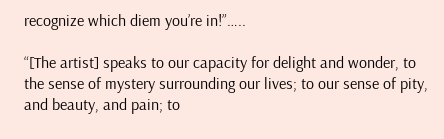recognize which diem you’re in!”…..

“[The artist] speaks to our capacity for delight and wonder, to the sense of mystery surrounding our lives; to our sense of pity, and beauty, and pain; to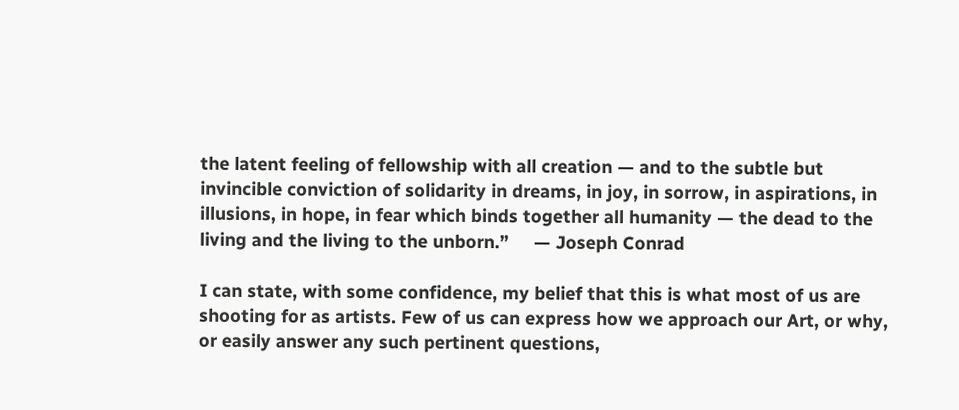the latent feeling of fellowship with all creation — and to the subtle but invincible conviction of solidarity in dreams, in joy, in sorrow, in aspirations, in illusions, in hope, in fear which binds together all humanity — the dead to the living and the living to the unborn.”     — Joseph Conrad

I can state, with some confidence, my belief that this is what most of us are shooting for as artists. Few of us can express how we approach our Art, or why, or easily answer any such pertinent questions,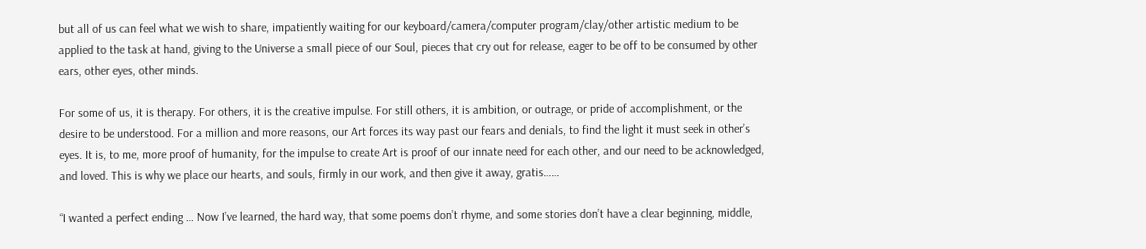but all of us can feel what we wish to share, impatiently waiting for our keyboard/camera/computer program/clay/other artistic medium to be applied to the task at hand, giving to the Universe a small piece of our Soul, pieces that cry out for release, eager to be off to be consumed by other ears, other eyes, other minds.

For some of us, it is therapy. For others, it is the creative impulse. For still others, it is ambition, or outrage, or pride of accomplishment, or the desire to be understood. For a million and more reasons, our Art forces its way past our fears and denials, to find the light it must seek in other’s eyes. It is, to me, more proof of humanity, for the impulse to create Art is proof of our innate need for each other, and our need to be acknowledged, and loved. This is why we place our hearts, and souls, firmly in our work, and then give it away, gratis……

“I wanted a perfect ending … Now I’ve learned, the hard way, that some poems don’t rhyme, and some stories don’t have a clear beginning, middle,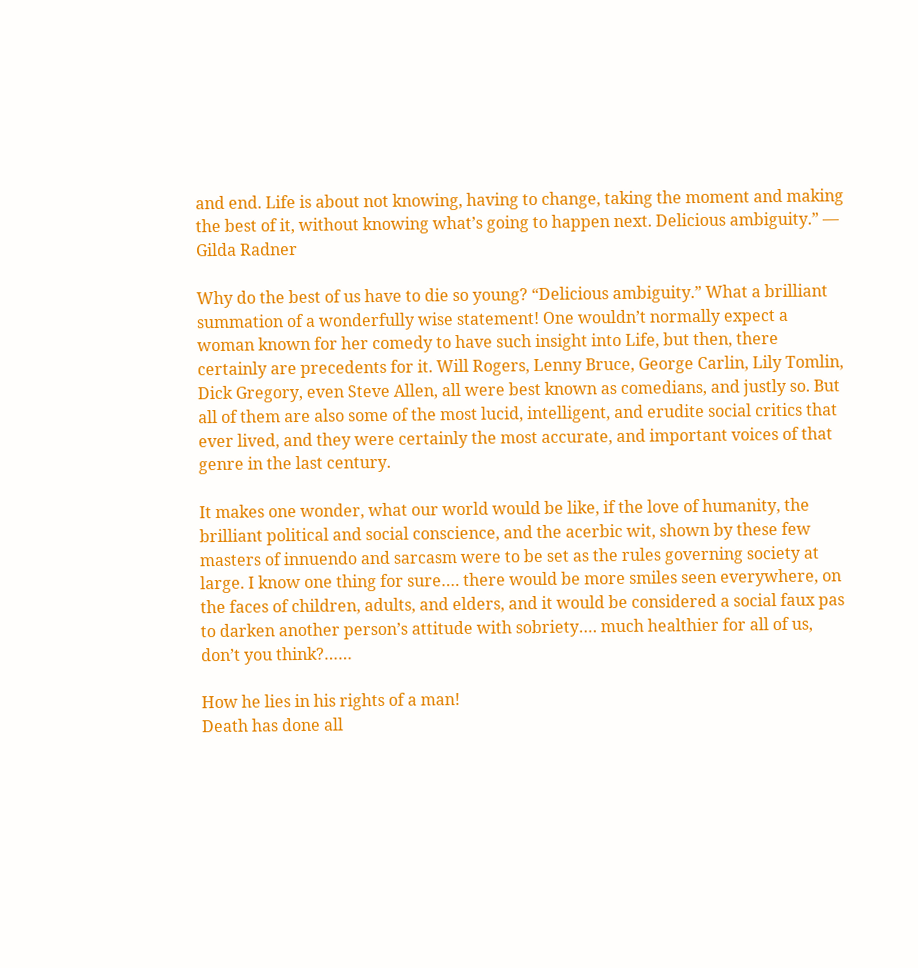and end. Life is about not knowing, having to change, taking the moment and making the best of it, without knowing what’s going to happen next. Delicious ambiguity.” — Gilda Radner

Why do the best of us have to die so young? “Delicious ambiguity.” What a brilliant summation of a wonderfully wise statement! One wouldn’t normally expect a woman known for her comedy to have such insight into Life, but then, there certainly are precedents for it. Will Rogers, Lenny Bruce, George Carlin, Lily Tomlin, Dick Gregory, even Steve Allen, all were best known as comedians, and justly so. But all of them are also some of the most lucid, intelligent, and erudite social critics that ever lived, and they were certainly the most accurate, and important voices of that genre in the last century.

It makes one wonder, what our world would be like, if the love of humanity, the brilliant political and social conscience, and the acerbic wit, shown by these few masters of innuendo and sarcasm were to be set as the rules governing society at large. I know one thing for sure…. there would be more smiles seen everywhere, on the faces of children, adults, and elders, and it would be considered a social faux pas to darken another person’s attitude with sobriety…. much healthier for all of us, don’t you think?……

How he lies in his rights of a man!
Death has done all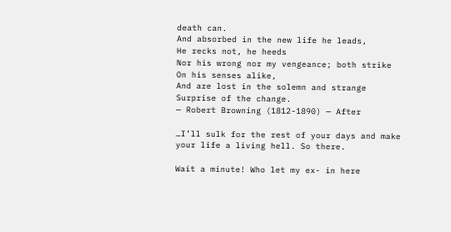death can.
And absorbed in the new life he leads,
He recks not, he heeds
Nor his wrong nor my vengeance; both strike
On his senses alike,
And are lost in the solemn and strange
Surprise of the change.
— Robert Browning (1812-1890) — After

…I’ll sulk for the rest of your days and make your life a living hell. So there.

Wait a minute! Who let my ex- in here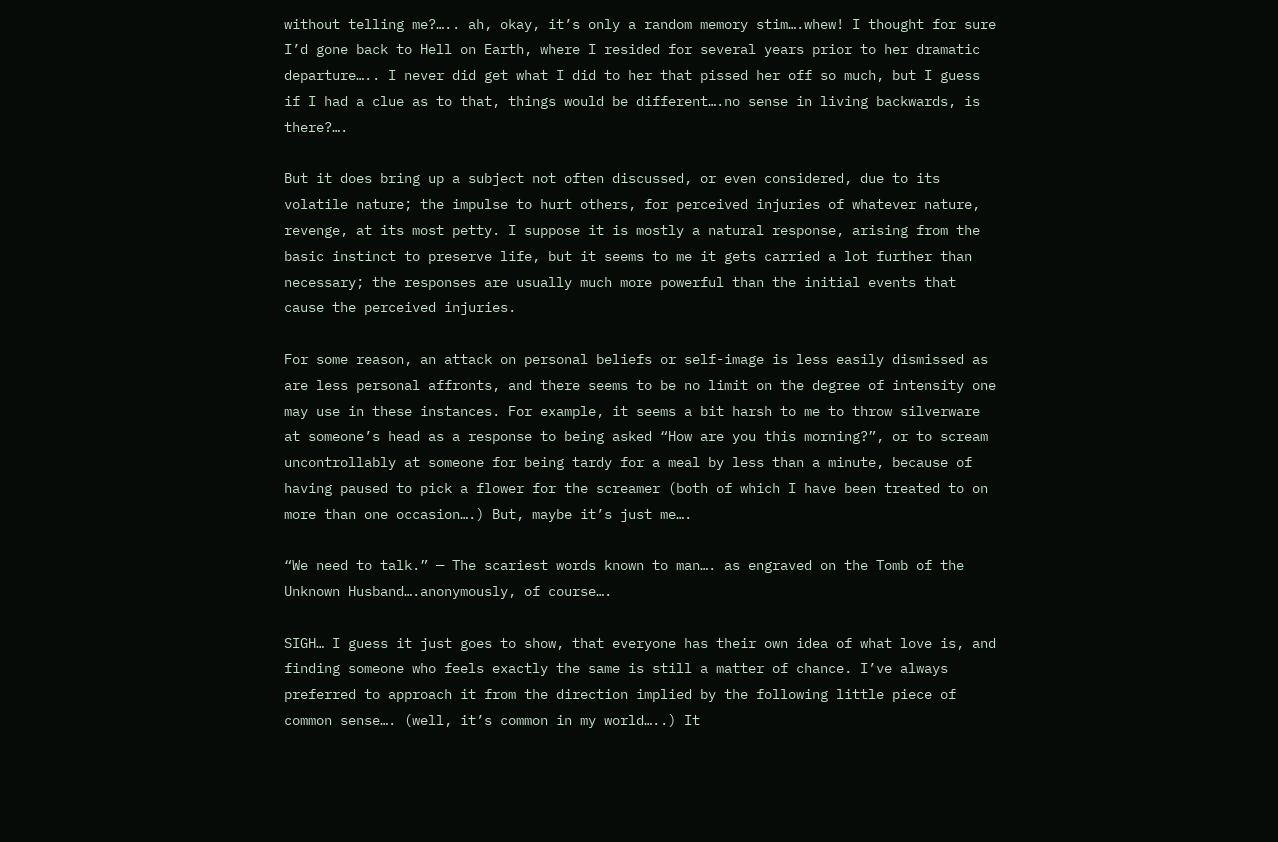without telling me?….. ah, okay, it’s only a random memory stim….whew! I thought for sure I’d gone back to Hell on Earth, where I resided for several years prior to her dramatic departure….. I never did get what I did to her that pissed her off so much, but I guess if I had a clue as to that, things would be different….no sense in living backwards, is there?….

But it does bring up a subject not often discussed, or even considered, due to its volatile nature; the impulse to hurt others, for perceived injuries of whatever nature, revenge, at its most petty. I suppose it is mostly a natural response, arising from the basic instinct to preserve life, but it seems to me it gets carried a lot further than necessary; the responses are usually much more powerful than the initial events that cause the perceived injuries.

For some reason, an attack on personal beliefs or self-image is less easily dismissed as are less personal affronts, and there seems to be no limit on the degree of intensity one may use in these instances. For example, it seems a bit harsh to me to throw silverware at someone’s head as a response to being asked “How are you this morning?”, or to scream uncontrollably at someone for being tardy for a meal by less than a minute, because of having paused to pick a flower for the screamer (both of which I have been treated to on more than one occasion….) But, maybe it’s just me….

“We need to talk.” — The scariest words known to man…. as engraved on the Tomb of the Unknown Husband….anonymously, of course….

SIGH… I guess it just goes to show, that everyone has their own idea of what love is, and finding someone who feels exactly the same is still a matter of chance. I’ve always preferred to approach it from the direction implied by the following little piece of common sense…. (well, it’s common in my world…..) It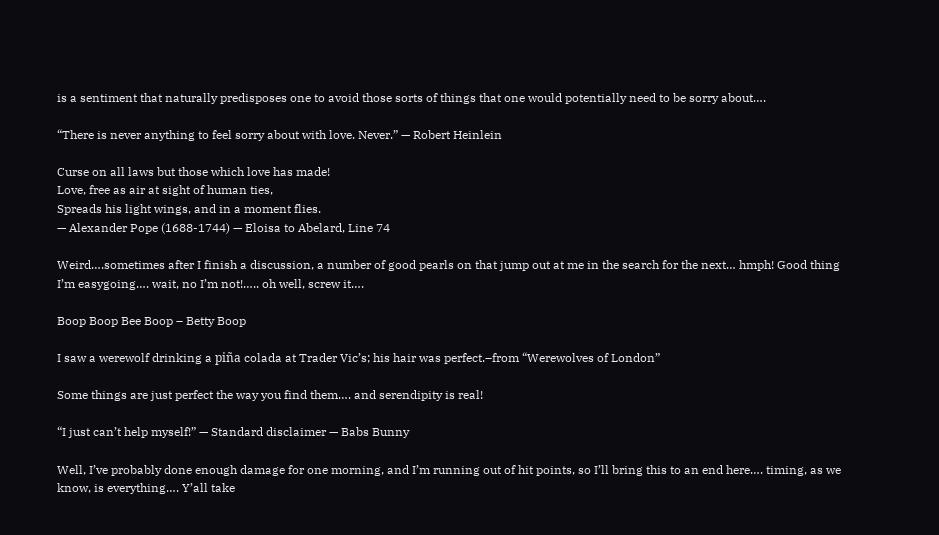is a sentiment that naturally predisposes one to avoid those sorts of things that one would potentially need to be sorry about….

“There is never anything to feel sorry about with love. Never.” — Robert Heinlein

Curse on all laws but those which love has made!
Love, free as air at sight of human ties,
Spreads his light wings, and in a moment flies.
— Alexander Pope (1688-1744) — Eloisa to Abelard, Line 74

Weird….sometimes after I finish a discussion, a number of good pearls on that jump out at me in the search for the next… hmph! Good thing I’m easygoing…. wait, no I’m not!….. oh well, screw it….

Boop Boop Bee Boop – Betty Boop

I saw a werewolf drinking a piña colada at Trader Vic’s; his hair was perfect.–from “Werewolves of London”

Some things are just perfect the way you find them…. and serendipity is real!

“I just can’t help myself!” — Standard disclaimer — Babs Bunny

Well, I’ve probably done enough damage for one morning, and I’m running out of hit points, so I’ll bring this to an end here…. timing, as we know, is everything…. Y’all take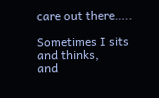care out there…..

Sometimes I sits and thinks,
and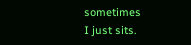sometimes
I just sits.